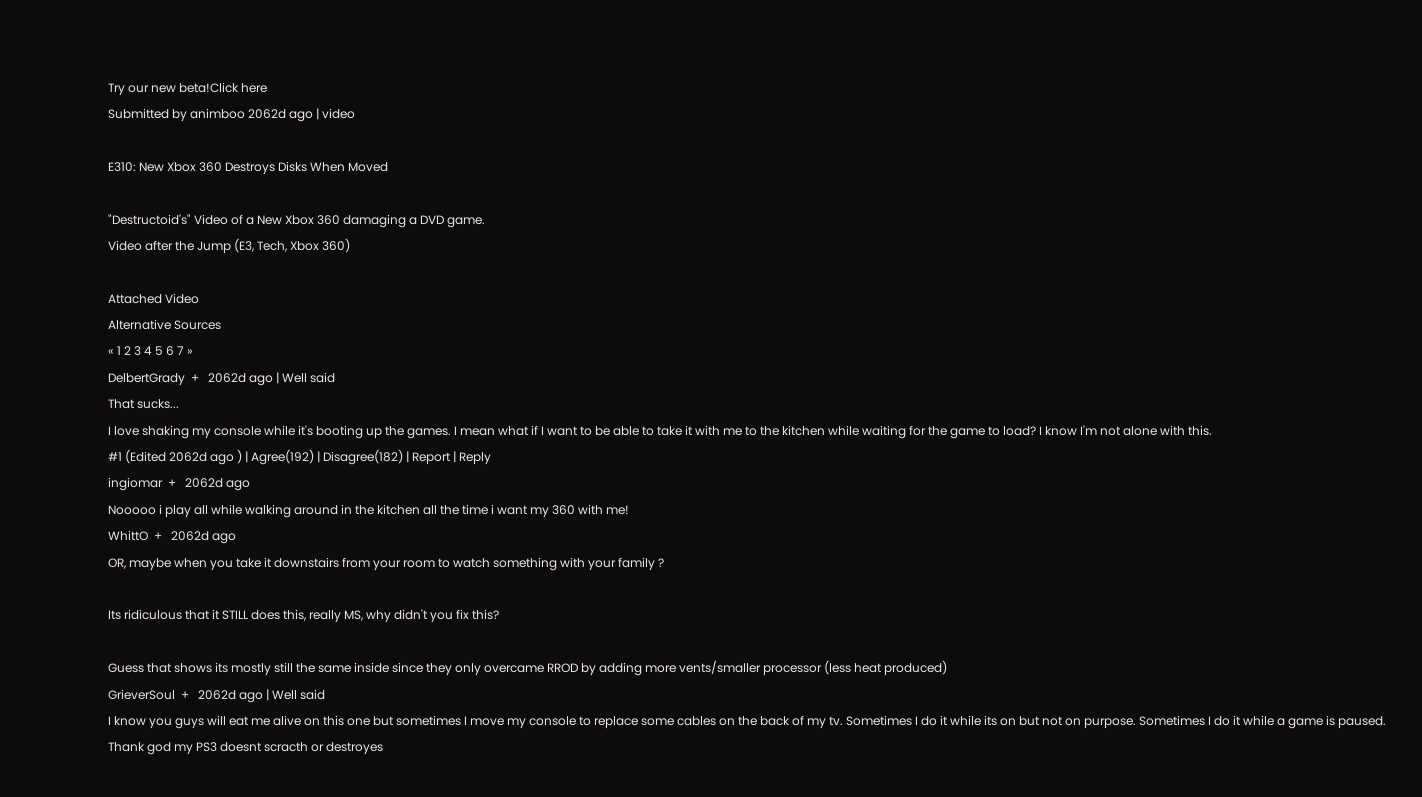Try our new beta!Click here
Submitted by animboo 2062d ago | video

E310: New Xbox 360 Destroys Disks When Moved

"Destructoid's" Video of a New Xbox 360 damaging a DVD game.
Video after the Jump (E3, Tech, Xbox 360)

Attached Video
Alternative Sources
« 1 2 3 4 5 6 7 »
DelbertGrady  +   2062d ago | Well said
That sucks...
I love shaking my console while it's booting up the games. I mean what if I want to be able to take it with me to the kitchen while waiting for the game to load? I know I'm not alone with this.
#1 (Edited 2062d ago ) | Agree(192) | Disagree(182) | Report | Reply
ingiomar  +   2062d ago
Nooooo i play all while walking around in the kitchen all the time i want my 360 with me!
WhittO  +   2062d ago
OR, maybe when you take it downstairs from your room to watch something with your family ?

Its ridiculous that it STILL does this, really MS, why didn't you fix this?

Guess that shows its mostly still the same inside since they only overcame RROD by adding more vents/smaller processor (less heat produced)
GrieverSoul  +   2062d ago | Well said
I know you guys will eat me alive on this one but sometimes I move my console to replace some cables on the back of my tv. Sometimes I do it while its on but not on purpose. Sometimes I do it while a game is paused. Thank god my PS3 doesnt scracth or destroyes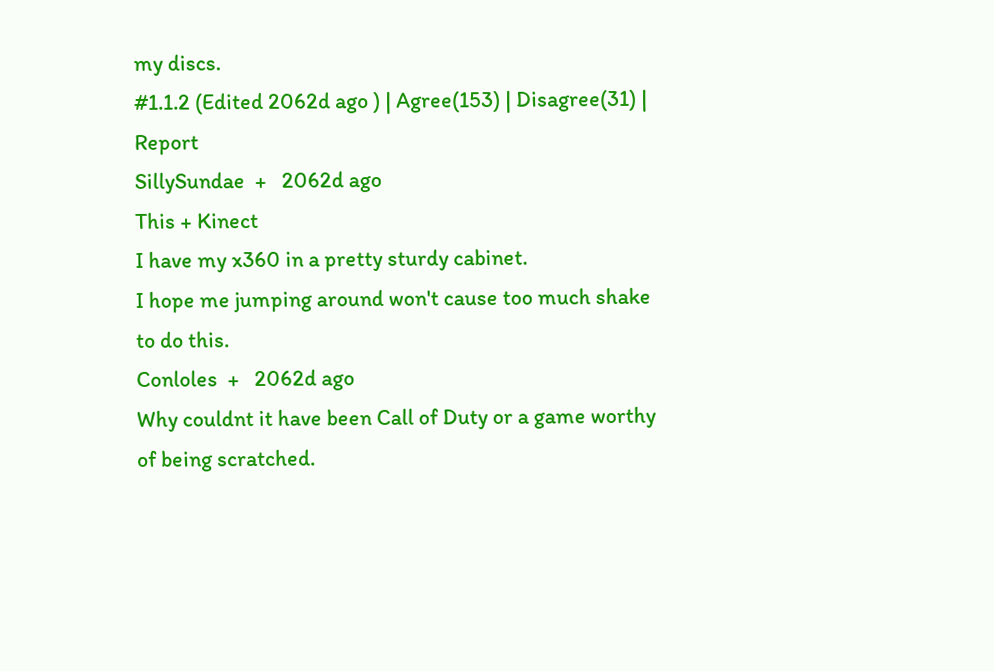my discs.
#1.1.2 (Edited 2062d ago ) | Agree(153) | Disagree(31) | Report
SillySundae  +   2062d ago
This + Kinect
I have my x360 in a pretty sturdy cabinet.
I hope me jumping around won't cause too much shake to do this.
Conloles  +   2062d ago
Why couldnt it have been Call of Duty or a game worthy of being scratched.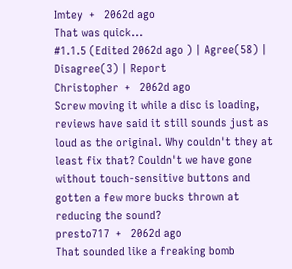Imtey  +   2062d ago
That was quick...
#1.1.5 (Edited 2062d ago ) | Agree(58) | Disagree(3) | Report
Christopher  +   2062d ago
Screw moving it while a disc is loading, reviews have said it still sounds just as loud as the original. Why couldn't they at least fix that? Couldn't we have gone without touch-sensitive buttons and gotten a few more bucks thrown at reducing the sound?
presto717  +   2062d ago
That sounded like a freaking bomb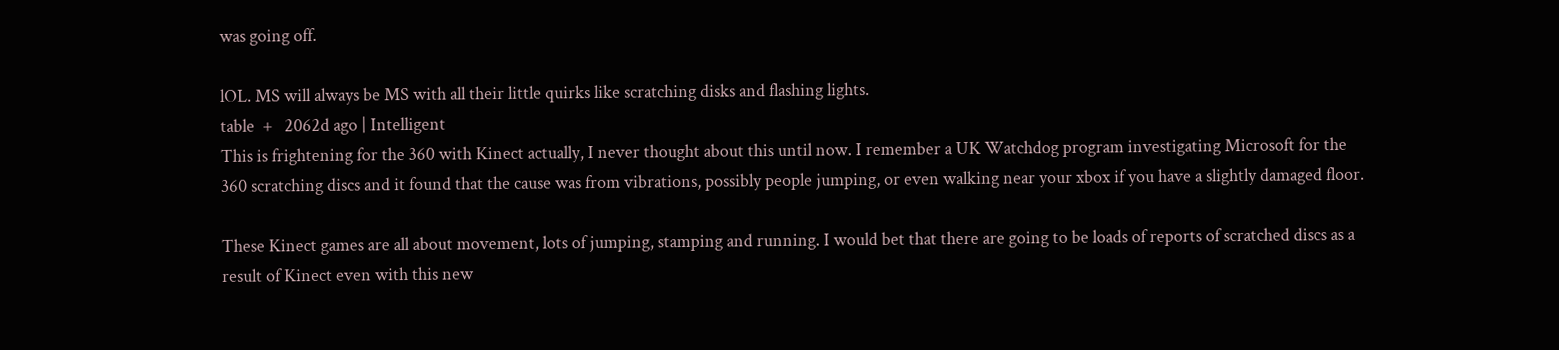was going off.

lOL. MS will always be MS with all their little quirks like scratching disks and flashing lights.
table  +   2062d ago | Intelligent
This is frightening for the 360 with Kinect actually, I never thought about this until now. I remember a UK Watchdog program investigating Microsoft for the 360 scratching discs and it found that the cause was from vibrations, possibly people jumping, or even walking near your xbox if you have a slightly damaged floor.

These Kinect games are all about movement, lots of jumping, stamping and running. I would bet that there are going to be loads of reports of scratched discs as a result of Kinect even with this new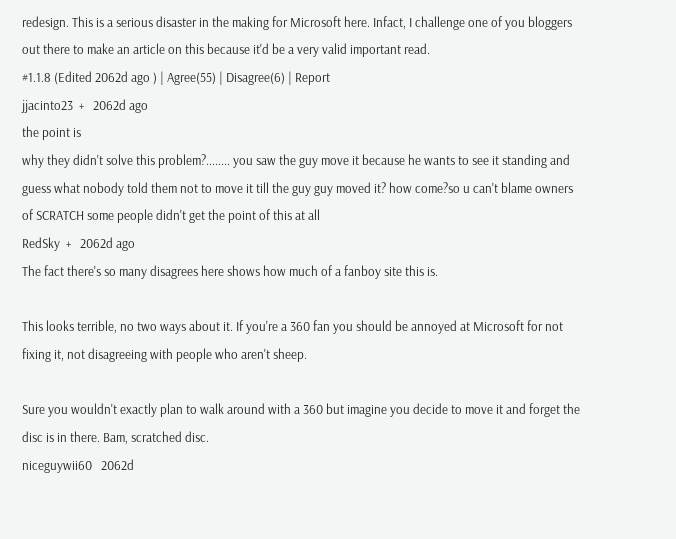redesign. This is a serious disaster in the making for Microsoft here. Infact, I challenge one of you bloggers out there to make an article on this because it'd be a very valid important read.
#1.1.8 (Edited 2062d ago ) | Agree(55) | Disagree(6) | Report
jjacinto23  +   2062d ago
the point is
why they didn't solve this problem?........ you saw the guy move it because he wants to see it standing and guess what nobody told them not to move it till the guy guy moved it? how come?so u can't blame owners of SCRATCH some people didn't get the point of this at all
RedSky  +   2062d ago
The fact there's so many disagrees here shows how much of a fanboy site this is.

This looks terrible, no two ways about it. If you're a 360 fan you should be annoyed at Microsoft for not fixing it, not disagreeing with people who aren't sheep.

Sure you wouldn't exactly plan to walk around with a 360 but imagine you decide to move it and forget the disc is in there. Bam, scratched disc.
niceguywii60   2062d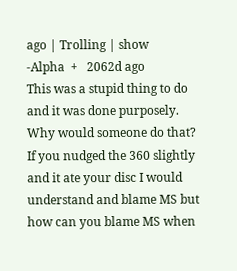ago | Trolling | show
-Alpha  +   2062d ago
This was a stupid thing to do and it was done purposely. Why would someone do that? If you nudged the 360 slightly and it ate your disc I would understand and blame MS but how can you blame MS when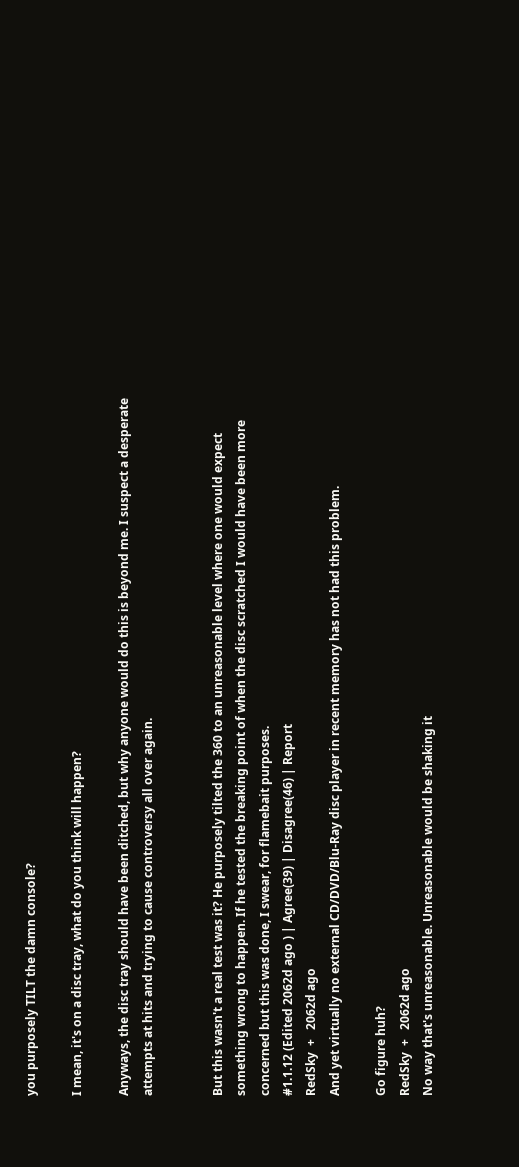you purposely TILT the damn console?

I mean, it's on a disc tray, what do you think will happen?

Anyways, the disc tray should have been ditched, but why anyone would do this is beyond me. I suspect a desperate attempts at hits and trying to cause controversy all over again.


But this wasn't a real test was it? He purposely tilted the 360 to an unreasonable level where one would expect something wrong to happen. If he tested the breaking point of when the disc scratched I would have been more concerned but this was done, I swear, for flamebait purposes.
#1.1.12 (Edited 2062d ago ) | Agree(39) | Disagree(46) | Report
RedSky  +   2062d ago
And yet virtually no external CD/DVD/Blu-Ray disc player in recent memory has not had this problem.

Go figure huh?
RedSky  +   2062d ago
No way that's unreasonable. Unreasonable would be shaking it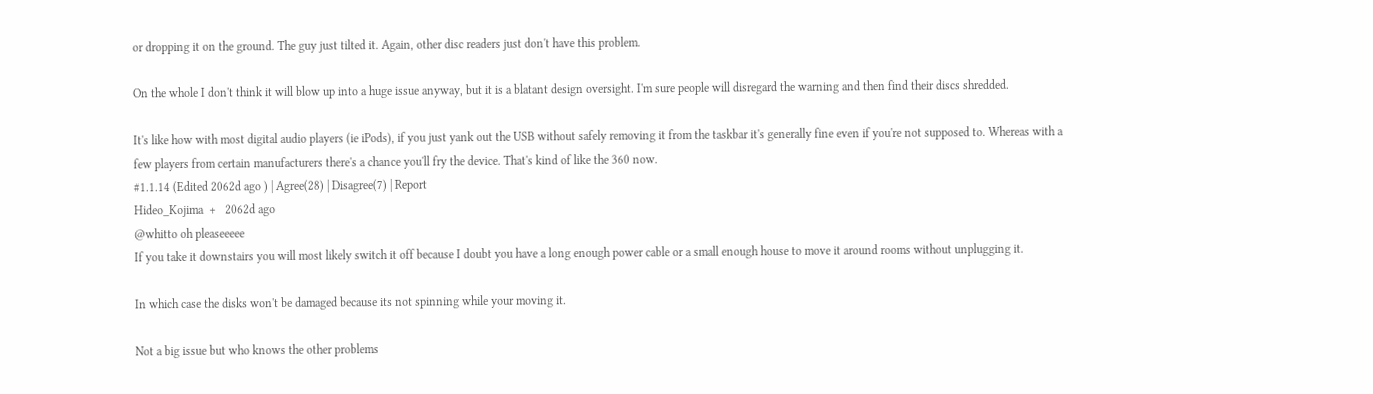or dropping it on the ground. The guy just tilted it. Again, other disc readers just don't have this problem.

On the whole I don't think it will blow up into a huge issue anyway, but it is a blatant design oversight. I'm sure people will disregard the warning and then find their discs shredded.

It's like how with most digital audio players (ie iPods), if you just yank out the USB without safely removing it from the taskbar it's generally fine even if you're not supposed to. Whereas with a few players from certain manufacturers there's a chance you'll fry the device. That's kind of like the 360 now.
#1.1.14 (Edited 2062d ago ) | Agree(28) | Disagree(7) | Report
Hideo_Kojima  +   2062d ago
@whitto oh pleaseeeee
If you take it downstairs you will most likely switch it off because I doubt you have a long enough power cable or a small enough house to move it around rooms without unplugging it.

In which case the disks won't be damaged because its not spinning while your moving it.

Not a big issue but who knows the other problems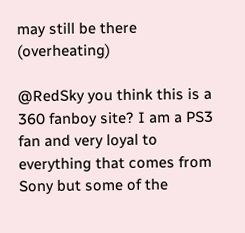may still be there (overheating)

@RedSky you think this is a 360 fanboy site? I am a PS3 fan and very loyal to everything that comes from Sony but some of the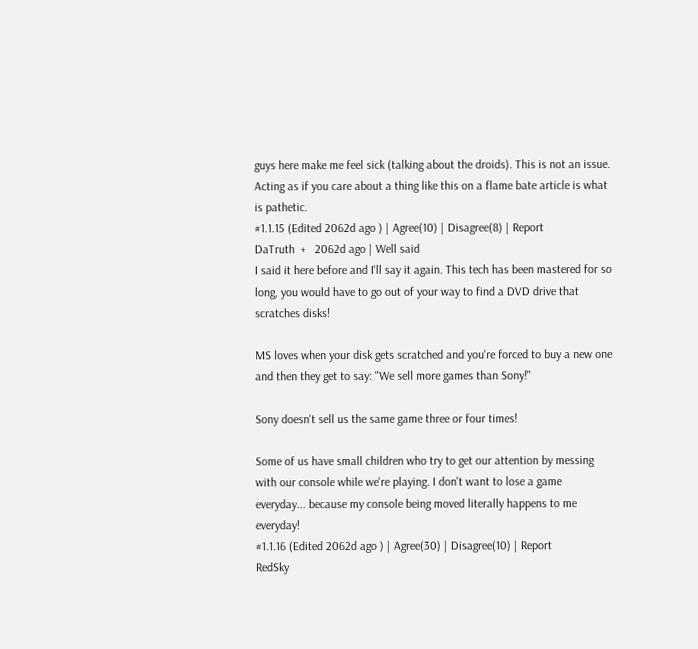guys here make me feel sick (talking about the droids). This is not an issue. Acting as if you care about a thing like this on a flame bate article is what is pathetic.
#1.1.15 (Edited 2062d ago ) | Agree(10) | Disagree(8) | Report
DaTruth  +   2062d ago | Well said
I said it here before and I'll say it again. This tech has been mastered for so long, you would have to go out of your way to find a DVD drive that scratches disks!

MS loves when your disk gets scratched and you're forced to buy a new one and then they get to say: "We sell more games than Sony!"

Sony doesn't sell us the same game three or four times!

Some of us have small children who try to get our attention by messing with our console while we're playing. I don't want to lose a game everyday... because my console being moved literally happens to me everyday!
#1.1.16 (Edited 2062d ago ) | Agree(30) | Disagree(10) | Report
RedSky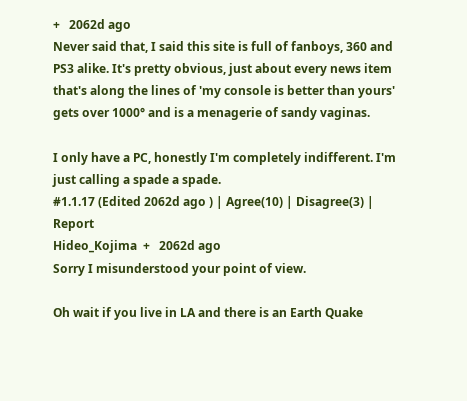+   2062d ago
Never said that, I said this site is full of fanboys, 360 and PS3 alike. It's pretty obvious, just about every news item that's along the lines of 'my console is better than yours' gets over 1000° and is a menagerie of sandy vaginas.

I only have a PC, honestly I'm completely indifferent. I'm just calling a spade a spade.
#1.1.17 (Edited 2062d ago ) | Agree(10) | Disagree(3) | Report
Hideo_Kojima  +   2062d ago
Sorry I misunderstood your point of view.

Oh wait if you live in LA and there is an Earth Quake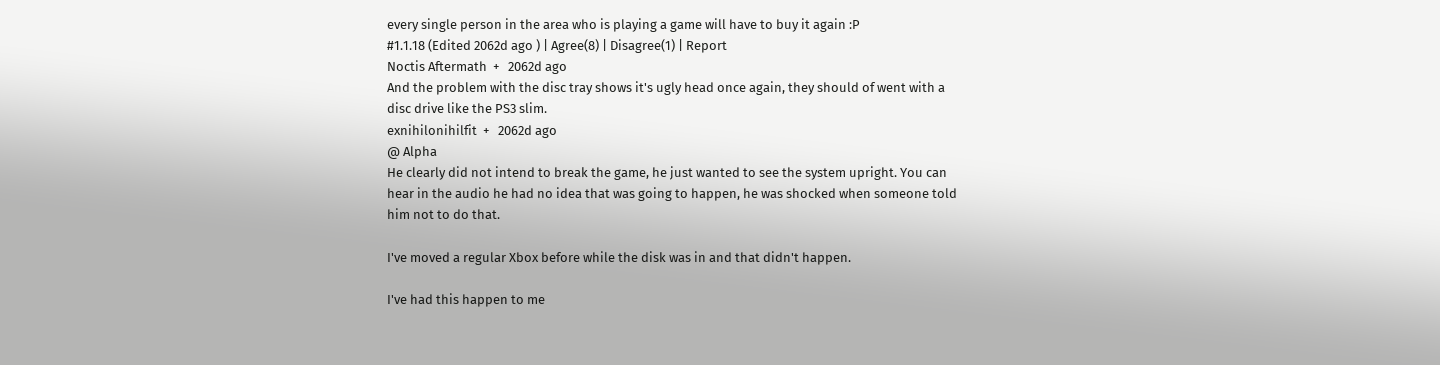every single person in the area who is playing a game will have to buy it again :P
#1.1.18 (Edited 2062d ago ) | Agree(8) | Disagree(1) | Report
Noctis Aftermath  +   2062d ago
And the problem with the disc tray shows it's ugly head once again, they should of went with a disc drive like the PS3 slim.
exnihilonihilfit  +   2062d ago
@ Alpha
He clearly did not intend to break the game, he just wanted to see the system upright. You can hear in the audio he had no idea that was going to happen, he was shocked when someone told him not to do that.

I've moved a regular Xbox before while the disk was in and that didn't happen.

I've had this happen to me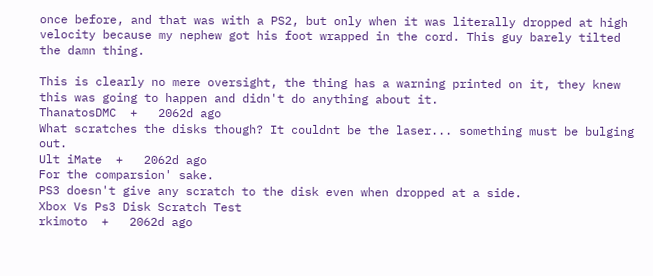once before, and that was with a PS2, but only when it was literally dropped at high velocity because my nephew got his foot wrapped in the cord. This guy barely tilted the damn thing.

This is clearly no mere oversight, the thing has a warning printed on it, they knew this was going to happen and didn't do anything about it.
ThanatosDMC  +   2062d ago
What scratches the disks though? It couldnt be the laser... something must be bulging out.
Ult iMate  +   2062d ago
For the comparsion' sake.
PS3 doesn't give any scratch to the disk even when dropped at a side.
Xbox Vs Ps3 Disk Scratch Test
rkimoto  +   2062d ago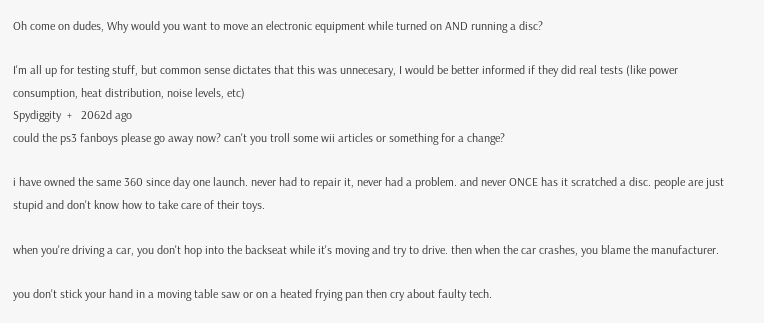Oh come on dudes, Why would you want to move an electronic equipment while turned on AND running a disc?

I'm all up for testing stuff, but common sense dictates that this was unnecesary, I would be better informed if they did real tests (like power consumption, heat distribution, noise levels, etc)
Spydiggity  +   2062d ago
could the ps3 fanboys please go away now? can't you troll some wii articles or something for a change?

i have owned the same 360 since day one launch. never had to repair it, never had a problem. and never ONCE has it scratched a disc. people are just stupid and don't know how to take care of their toys.

when you're driving a car, you don't hop into the backseat while it's moving and try to drive. then when the car crashes, you blame the manufacturer.

you don't stick your hand in a moving table saw or on a heated frying pan then cry about faulty tech.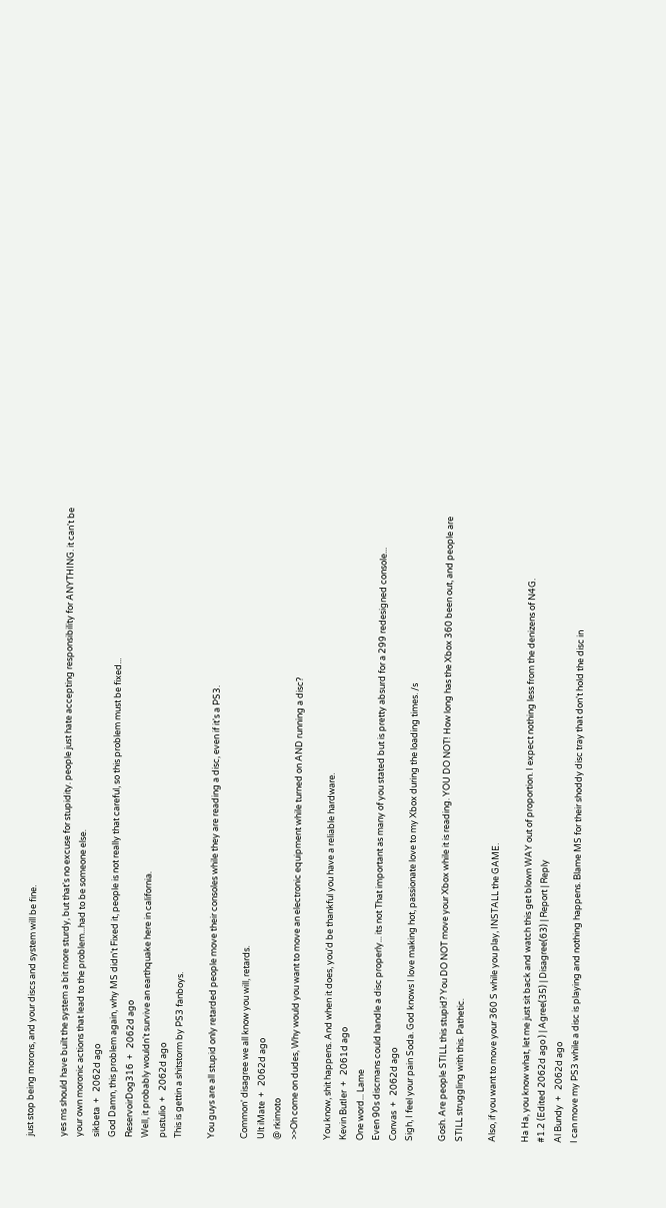just stop being morons, and your discs and system will be fine.

yes ms should have built the system a bit more sturdy, but that's no excuse for stupidity. people just hate accepting responsibility for ANYTHING. it can't be your own moronic actions that lead to the problem...had to be someone else.
sikbeta  +   2062d ago
God Damn, this problem again, why MS didn't Fixed it, people is not really that careful, so this problem must be fixed...
ReservoirDog316  +   2062d ago
Well, it probably wouldn't survive an earthquake here in california.
pustulio  +   2062d ago
This is gettin a shitstorm by PS3 fanboys.

You guys are all stupid only retarded people move their consoles while they are reading a disc, even if it's a PS3.

Common' disagree we all know you will, retards.
Ult iMate  +   2062d ago
@ rkimoto
>>Oh come on dudes, Why would you want to move an electronic equipment while turned on AND running a disc?

You know, shit happens. And when it does, you'd be thankful you have a reliable hardware.
Kevin ButIer  +   2061d ago
One word... Lame
Even 90s discmans could handle a disc properly... its not That important as many of you stated but is pretty absurd for a 299 redesigned console...
Convas  +   2062d ago
Sigh, I feel your pain Soda. God knows I love making hot, passionate love to my Xbox during the loading times. /s

Gosh. Are people STILL this stupid? You DO NOT move your Xbox while it is reading. YOU DO NOT! How long has the Xbox 360 been out, and people are STILL struggling with this. Pathetic.

Also, if you want to move your 360 S while you play, INSTALL the GAME.

Ha Ha, you know what, let me just sit back and watch this get blown WAY out of proportion. I expect nothing less from the denizens of N4G.
#1.2 (Edited 2062d ago ) | Agree(35) | Disagree(63) | Report | Reply
Al Bundy  +   2062d ago
I can move my PS3 while a disc is playing and nothing happens. Blame MS for their shoddy disc tray that don't hold the disc in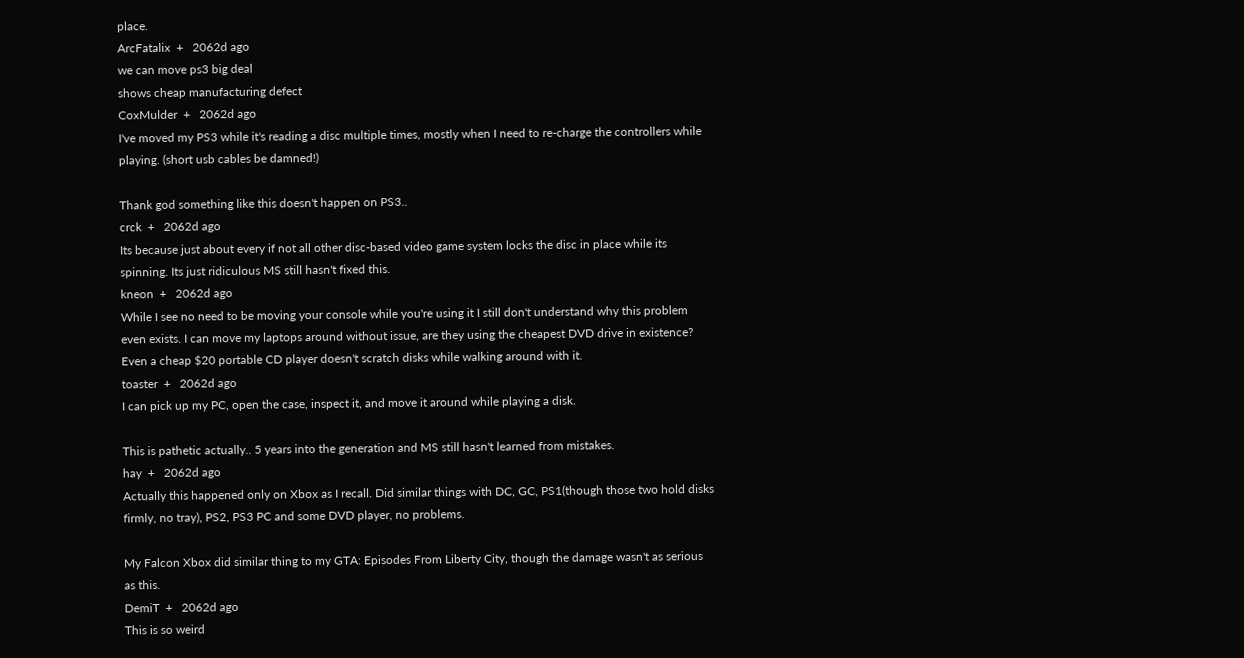place.
ArcFatalix  +   2062d ago
we can move ps3 big deal
shows cheap manufacturing defect
CoxMulder  +   2062d ago
I've moved my PS3 while it's reading a disc multiple times, mostly when I need to re-charge the controllers while playing. (short usb cables be damned!)

Thank god something like this doesn't happen on PS3..
crck  +   2062d ago
Its because just about every if not all other disc-based video game system locks the disc in place while its spinning. Its just ridiculous MS still hasn't fixed this.
kneon  +   2062d ago
While I see no need to be moving your console while you're using it I still don't understand why this problem even exists. I can move my laptops around without issue, are they using the cheapest DVD drive in existence? Even a cheap $20 portable CD player doesn't scratch disks while walking around with it.
toaster  +   2062d ago
I can pick up my PC, open the case, inspect it, and move it around while playing a disk.

This is pathetic actually.. 5 years into the generation and MS still hasn't learned from mistakes.
hay  +   2062d ago
Actually this happened only on Xbox as I recall. Did similar things with DC, GC, PS1(though those two hold disks firmly, no tray), PS2, PS3 PC and some DVD player, no problems.

My Falcon Xbox did similar thing to my GTA: Episodes From Liberty City, though the damage wasn't as serious as this.
DemiT  +   2062d ago
This is so weird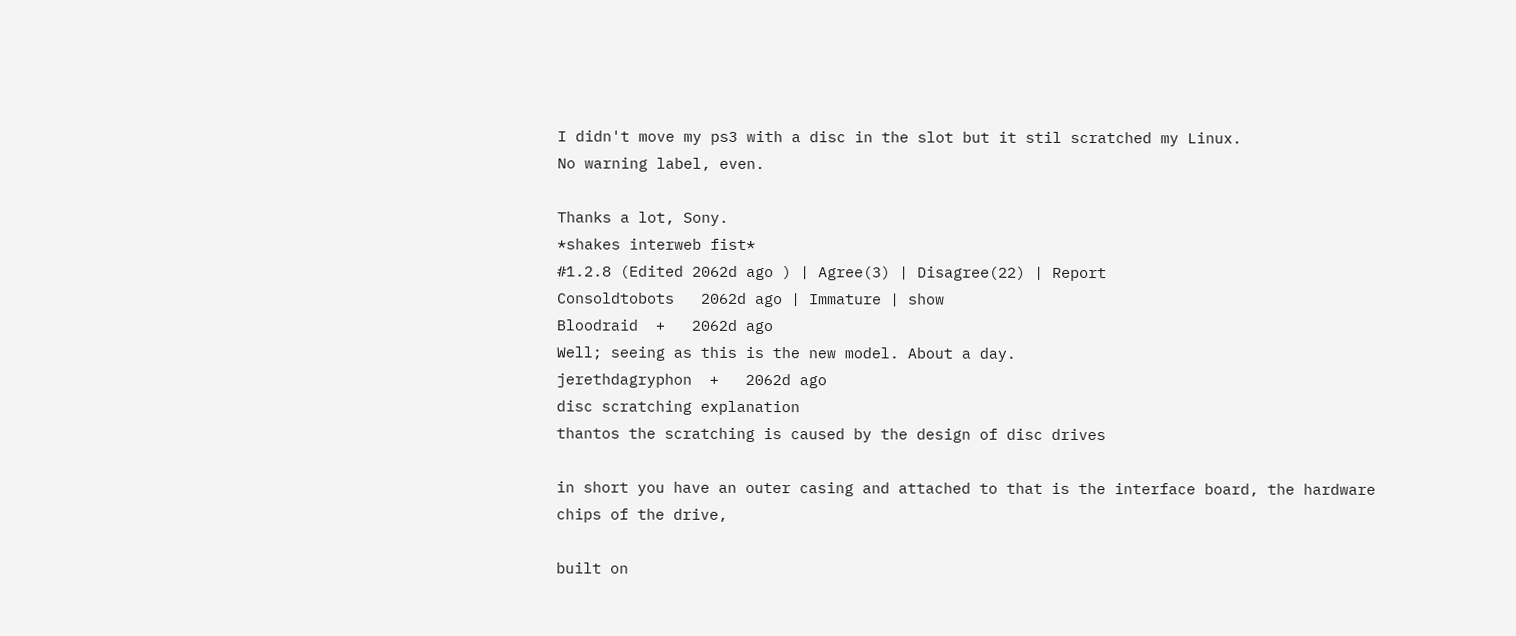I didn't move my ps3 with a disc in the slot but it stil scratched my Linux.
No warning label, even.

Thanks a lot, Sony.
*shakes interweb fist*
#1.2.8 (Edited 2062d ago ) | Agree(3) | Disagree(22) | Report
Consoldtobots   2062d ago | Immature | show
Bloodraid  +   2062d ago
Well; seeing as this is the new model. About a day.
jerethdagryphon  +   2062d ago
disc scratching explanation
thantos the scratching is caused by the design of disc drives

in short you have an outer casing and attached to that is the interface board, the hardware chips of the drive,

built on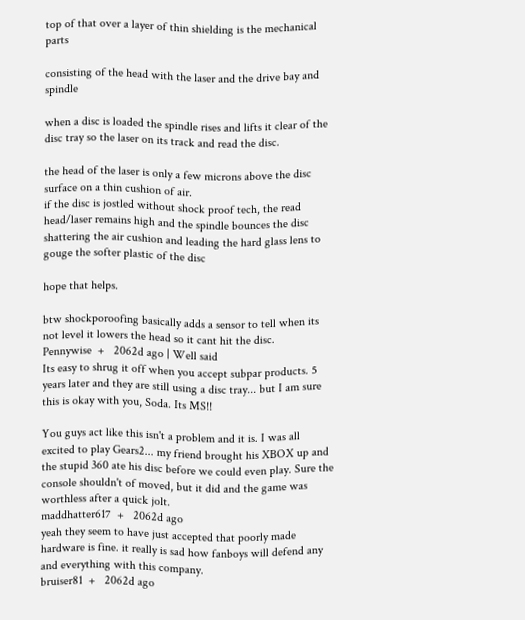top of that over a layer of thin shielding is the mechanical parts

consisting of the head with the laser and the drive bay and spindle

when a disc is loaded the spindle rises and lifts it clear of the disc tray so the laser on its track and read the disc.

the head of the laser is only a few microns above the disc surface on a thin cushion of air.
if the disc is jostled without shock proof tech, the read head/laser remains high and the spindle bounces the disc shattering the air cushion and leading the hard glass lens to gouge the softer plastic of the disc

hope that helps.

btw shockporoofing basically adds a sensor to tell when its not level it lowers the head so it cant hit the disc.
Pennywise  +   2062d ago | Well said
Its easy to shrug it off when you accept subpar products. 5 years later and they are still using a disc tray... but I am sure this is okay with you, Soda. Its MS!!

You guys act like this isn't a problem and it is. I was all excited to play Gears2... my friend brought his XBOX up and the stupid 360 ate his disc before we could even play. Sure the console shouldn't of moved, but it did and the game was worthless after a quick jolt.
maddhatter617  +   2062d ago
yeah they seem to have just accepted that poorly made hardware is fine. it really is sad how fanboys will defend any and everything with this company.
bruiser81  +   2062d ago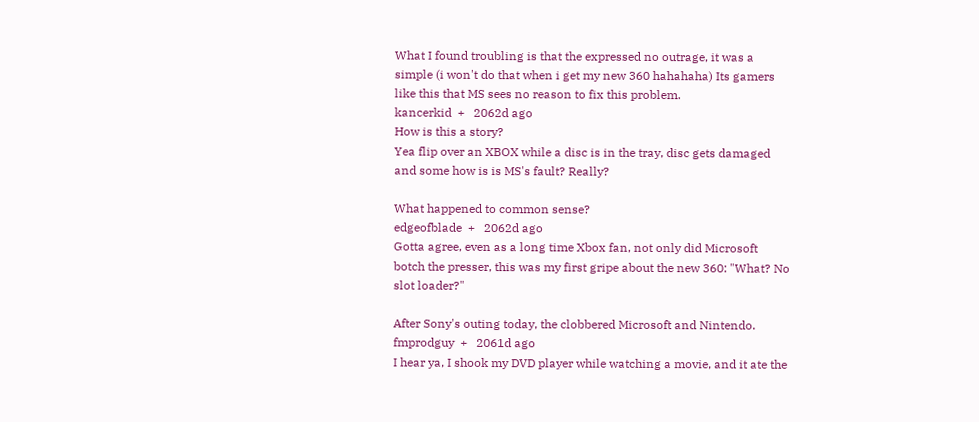What I found troubling is that the expressed no outrage, it was a simple (i won't do that when i get my new 360 hahahaha) Its gamers like this that MS sees no reason to fix this problem.
kancerkid  +   2062d ago
How is this a story?
Yea flip over an XBOX while a disc is in the tray, disc gets damaged and some how is is MS's fault? Really?

What happened to common sense?
edgeofblade  +   2062d ago
Gotta agree, even as a long time Xbox fan, not only did Microsoft botch the presser, this was my first gripe about the new 360: "What? No slot loader?"

After Sony's outing today, the clobbered Microsoft and Nintendo.
fmprodguy  +   2061d ago
I hear ya, I shook my DVD player while watching a movie, and it ate the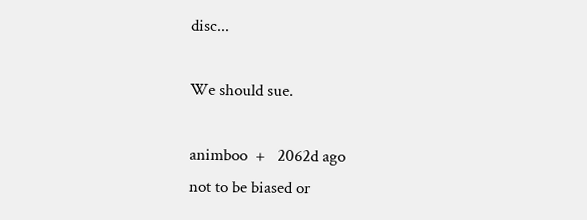disc...

We should sue.

animboo  +   2062d ago
not to be biased or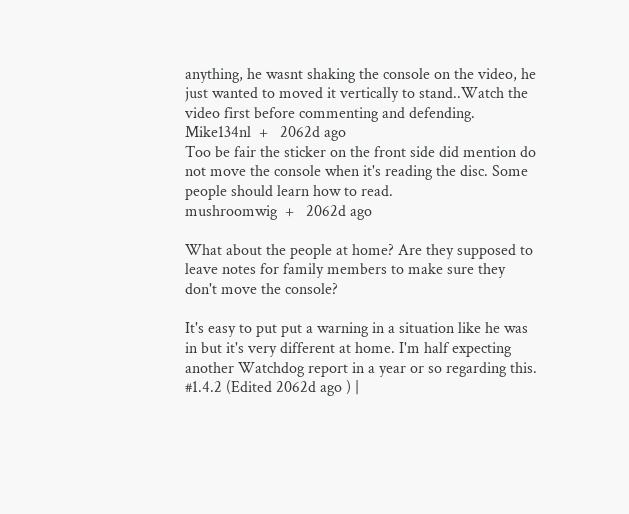anything, he wasnt shaking the console on the video, he just wanted to moved it vertically to stand..Watch the video first before commenting and defending.
Mike134nl  +   2062d ago
Too be fair the sticker on the front side did mention do not move the console when it's reading the disc. Some people should learn how to read.
mushroomwig  +   2062d ago

What about the people at home? Are they supposed to leave notes for family members to make sure they don't move the console?

It's easy to put put a warning in a situation like he was in but it's very different at home. I'm half expecting another Watchdog report in a year or so regarding this.
#1.4.2 (Edited 2062d ago ) |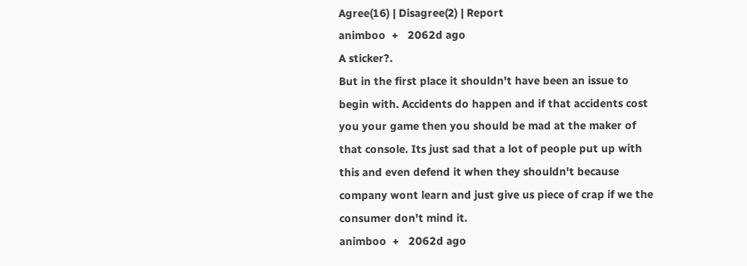Agree(16) | Disagree(2) | Report
animboo  +   2062d ago
A sticker?.
But in the first place it shouldn't have been an issue to begin with. Accidents do happen and if that accidents cost you your game then you should be mad at the maker of that console. Its just sad that a lot of people put up with this and even defend it when they shouldn't because company wont learn and just give us piece of crap if we the consumer don't mind it.
animboo  +   2062d ago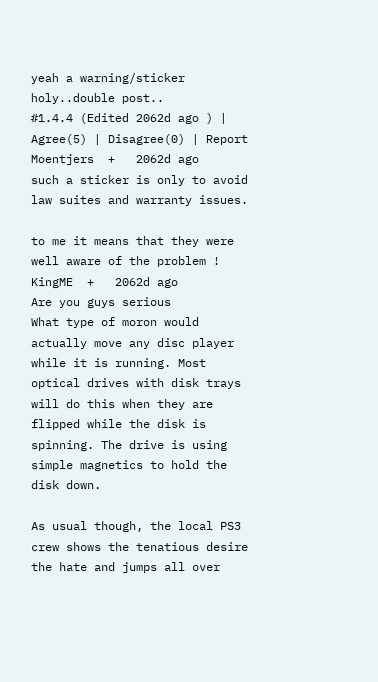yeah a warning/sticker
holy..double post..
#1.4.4 (Edited 2062d ago ) | Agree(5) | Disagree(0) | Report
Moentjers  +   2062d ago
such a sticker is only to avoid law suites and warranty issues.

to me it means that they were well aware of the problem !
KingME  +   2062d ago
Are you guys serious
What type of moron would actually move any disc player while it is running. Most optical drives with disk trays will do this when they are flipped while the disk is spinning. The drive is using simple magnetics to hold the disk down.

As usual though, the local PS3 crew shows the tenatious desire the hate and jumps all over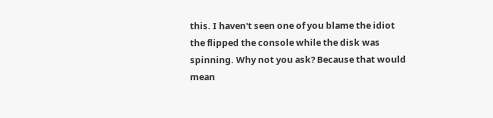this. I haven't seen one of you blame the idiot the flipped the console while the disk was spinning. Why not you ask? Because that would mean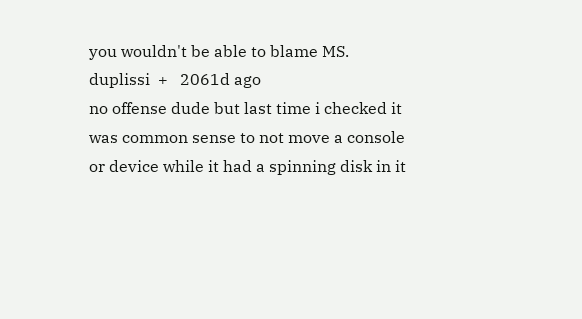you wouldn't be able to blame MS.
duplissi  +   2061d ago
no offense dude but last time i checked it was common sense to not move a console or device while it had a spinning disk in it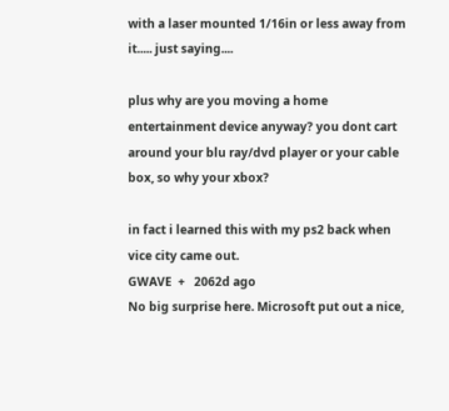with a laser mounted 1/16in or less away from it..... just saying....

plus why are you moving a home entertainment device anyway? you dont cart around your blu ray/dvd player or your cable box, so why your xbox?

in fact i learned this with my ps2 back when vice city came out.
GWAVE  +   2062d ago
No big surprise here. Microsoft put out a nice,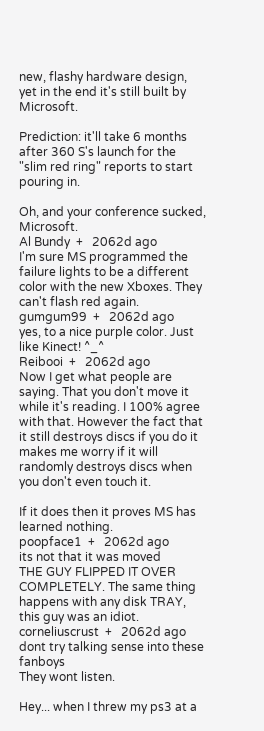new, flashy hardware design, yet in the end it's still built by Microsoft.

Prediction: it'll take 6 months after 360 S's launch for the "slim red ring" reports to start pouring in.

Oh, and your conference sucked, Microsoft.
Al Bundy  +   2062d ago
I'm sure MS programmed the failure lights to be a different color with the new Xboxes. They can't flash red again.
gumgum99  +   2062d ago
yes, to a nice purple color. Just like Kinect! ^_^
Reibooi  +   2062d ago
Now I get what people are saying. That you don't move it while it's reading. I 100% agree with that. However the fact that it still destroys discs if you do it makes me worry if it will randomly destroys discs when you don't even touch it.

If it does then it proves MS has learned nothing.
poopface1  +   2062d ago
its not that it was moved
THE GUY FLIPPED IT OVER COMPLETELY. The same thing happens with any disk TRAY, this guy was an idiot.
corneliuscrust  +   2062d ago
dont try talking sense into these fanboys
They wont listen.

Hey... when I threw my ps3 at a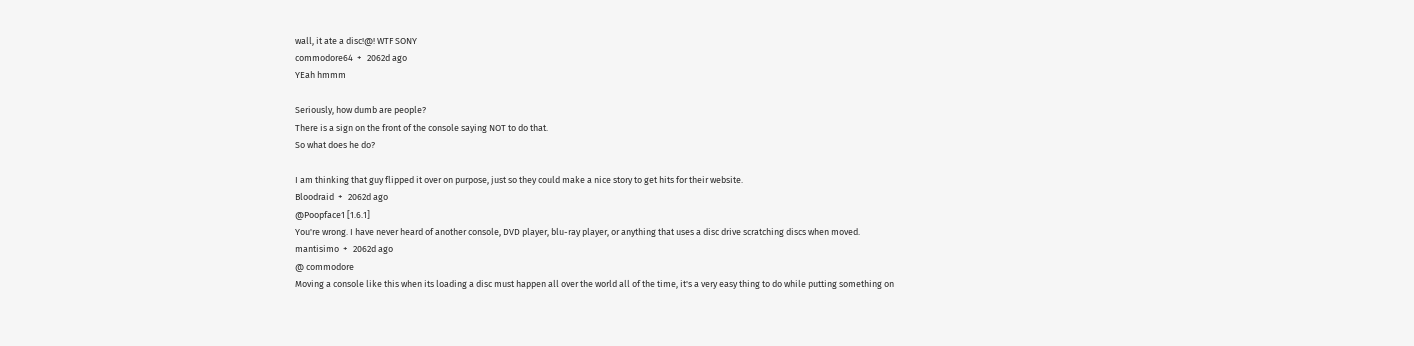wall, it ate a disc!@! WTF SONY
commodore64  +   2062d ago
YEah hmmm

Seriously, how dumb are people?
There is a sign on the front of the console saying NOT to do that.
So what does he do?

I am thinking that guy flipped it over on purpose, just so they could make a nice story to get hits for their website.
Bloodraid  +   2062d ago
@Poopface1 [1.6.1]
You're wrong. I have never heard of another console, DVD player, blu-ray player, or anything that uses a disc drive scratching discs when moved.
mantisimo  +   2062d ago
@ commodore
Moving a console like this when its loading a disc must happen all over the world all of the time, it's a very easy thing to do while putting something on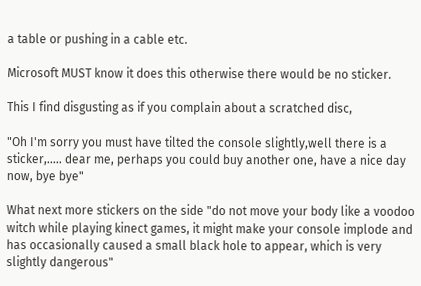a table or pushing in a cable etc.

Microsoft MUST know it does this otherwise there would be no sticker.

This I find disgusting as if you complain about a scratched disc,

"Oh I'm sorry you must have tilted the console slightly,well there is a sticker,..... dear me, perhaps you could buy another one, have a nice day now, bye bye"

What next more stickers on the side "do not move your body like a voodoo witch while playing kinect games, it might make your console implode and has occasionally caused a small black hole to appear, which is very slightly dangerous"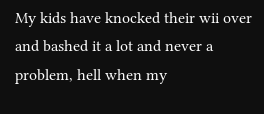My kids have knocked their wii over and bashed it a lot and never a problem, hell when my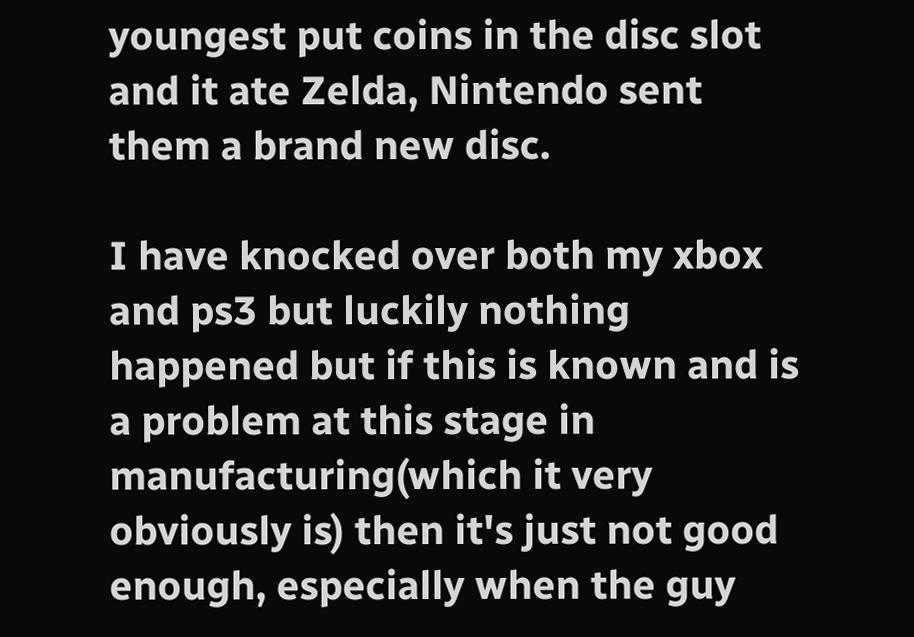youngest put coins in the disc slot and it ate Zelda, Nintendo sent them a brand new disc.

I have knocked over both my xbox and ps3 but luckily nothing happened but if this is known and is a problem at this stage in manufacturing(which it very obviously is) then it's just not good enough, especially when the guy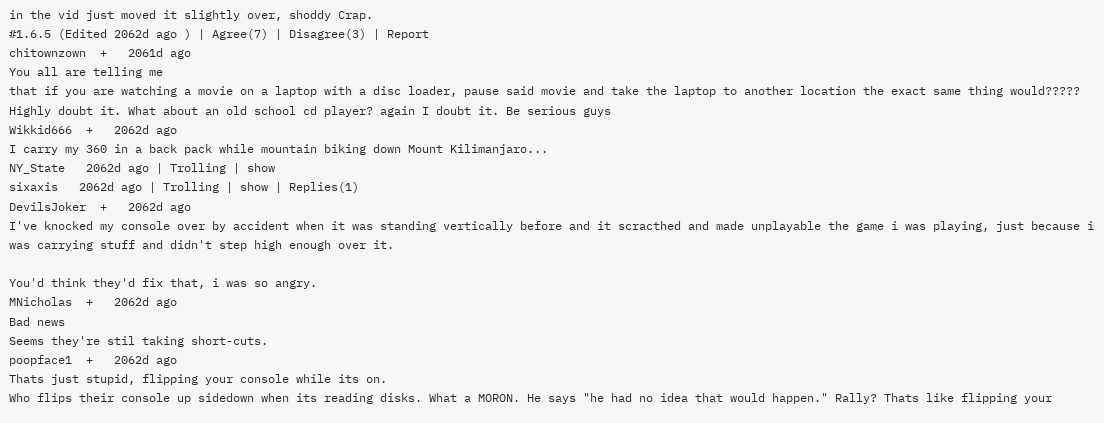in the vid just moved it slightly over, shoddy Crap.
#1.6.5 (Edited 2062d ago ) | Agree(7) | Disagree(3) | Report
chitownzown  +   2061d ago
You all are telling me
that if you are watching a movie on a laptop with a disc loader, pause said movie and take the laptop to another location the exact same thing would????? Highly doubt it. What about an old school cd player? again I doubt it. Be serious guys
Wikkid666  +   2062d ago
I carry my 360 in a back pack while mountain biking down Mount Kilimanjaro...
NY_State   2062d ago | Trolling | show
sixaxis   2062d ago | Trolling | show | Replies(1)
DevilsJoker  +   2062d ago
I've knocked my console over by accident when it was standing vertically before and it scracthed and made unplayable the game i was playing, just because i was carrying stuff and didn't step high enough over it.

You'd think they'd fix that, i was so angry.
MNicholas  +   2062d ago
Bad news
Seems they're stil taking short-cuts.
poopface1  +   2062d ago
Thats just stupid, flipping your console while its on.
Who flips their console up sidedown when its reading disks. What a MORON. He says "he had no idea that would happen." Rally? Thats like flipping your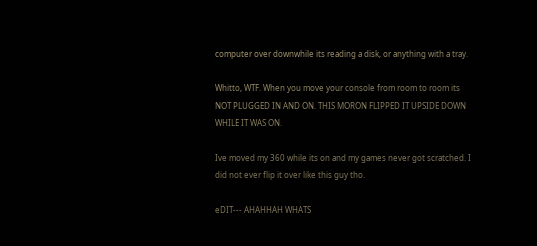computer over downwhile its reading a disk, or anything with a tray.

Whitto, WTF. When you move your console from room to room its NOT PLUGGED IN AND ON. THIS MORON FLIPPED IT UPSIDE DOWN WHILE IT WAS ON.

Ive moved my 360 while its on and my games never got scratched. I did not ever flip it over like this guy tho.

eDIT--- AHAHHAH WHATS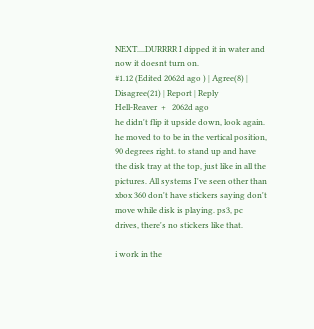NEXT....DURRRR I dipped it in water and now it doesnt turn on.
#1.12 (Edited 2062d ago ) | Agree(8) | Disagree(21) | Report | Reply
Hell-Reaver  +   2062d ago
he didn't flip it upside down, look again. he moved to to be in the vertical position, 90 degrees right. to stand up and have the disk tray at the top, just like in all the pictures. All systems I've seen other than xbox 360 don't have stickers saying don't move while disk is playing. ps3, pc drives, there's no stickers like that.

i work in the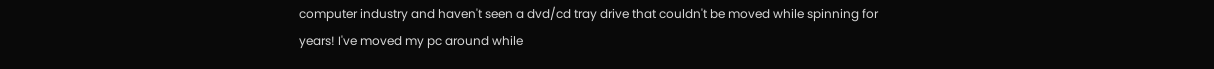computer industry and haven't seen a dvd/cd tray drive that couldn't be moved while spinning for years! I've moved my pc around while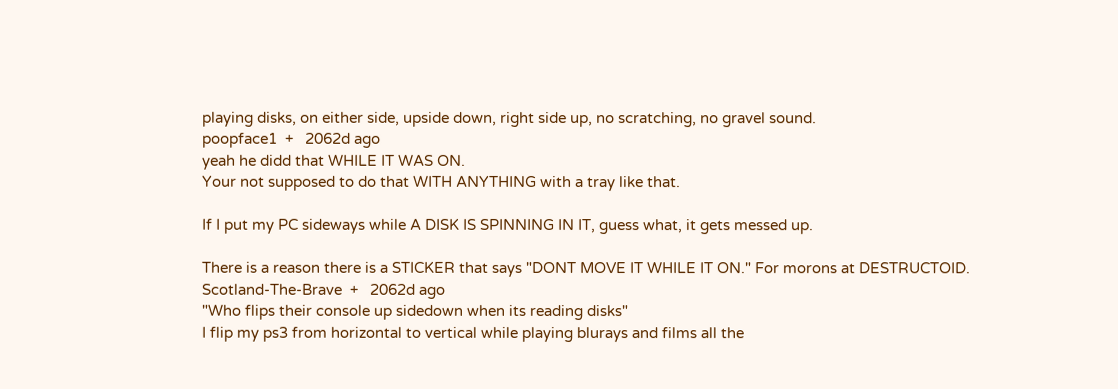playing disks, on either side, upside down, right side up, no scratching, no gravel sound.
poopface1  +   2062d ago
yeah he didd that WHILE IT WAS ON.
Your not supposed to do that WITH ANYTHING with a tray like that.

If I put my PC sideways while A DISK IS SPINNING IN IT, guess what, it gets messed up.

There is a reason there is a STICKER that says "DONT MOVE IT WHILE IT ON." For morons at DESTRUCTOID.
Scotland-The-Brave  +   2062d ago
"Who flips their console up sidedown when its reading disks"
I flip my ps3 from horizontal to vertical while playing blurays and films all the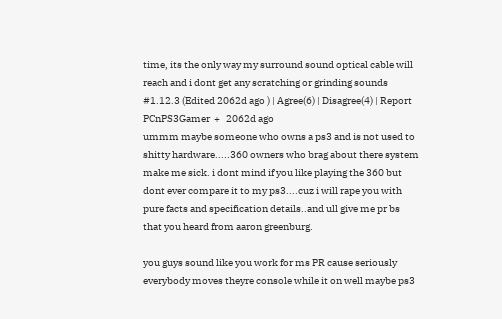time, its the only way my surround sound optical cable will reach and i dont get any scratching or grinding sounds
#1.12.3 (Edited 2062d ago ) | Agree(6) | Disagree(4) | Report
PCnPS3Gamer  +   2062d ago
ummm maybe someone who owns a ps3 and is not used to shitty hardware.....360 owners who brag about there system make me sick. i dont mind if you like playing the 360 but dont ever compare it to my ps3....cuz i will rape you with pure facts and specification details..and ull give me pr bs that you heard from aaron greenburg.

you guys sound like you work for ms PR cause seriously everybody moves theyre console while it on well maybe ps3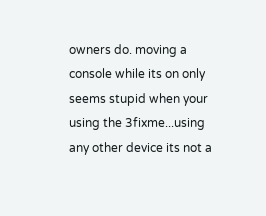owners do. moving a console while its on only seems stupid when your using the 3fixme...using any other device its not a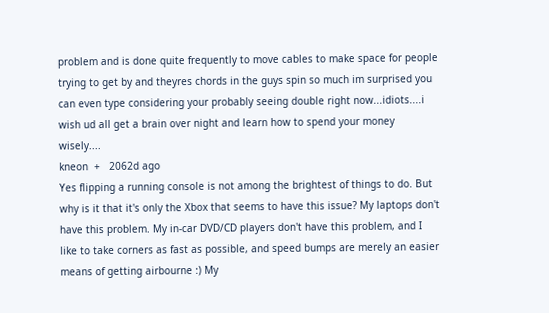problem and is done quite frequently to move cables to make space for people trying to get by and theyres chords in the guys spin so much im surprised you can even type considering your probably seeing double right now...idiots....i wish ud all get a brain over night and learn how to spend your money wisely....
kneon  +   2062d ago
Yes flipping a running console is not among the brightest of things to do. But why is it that it's only the Xbox that seems to have this issue? My laptops don't have this problem. My in-car DVD/CD players don't have this problem, and I like to take corners as fast as possible, and speed bumps are merely an easier means of getting airbourne :) My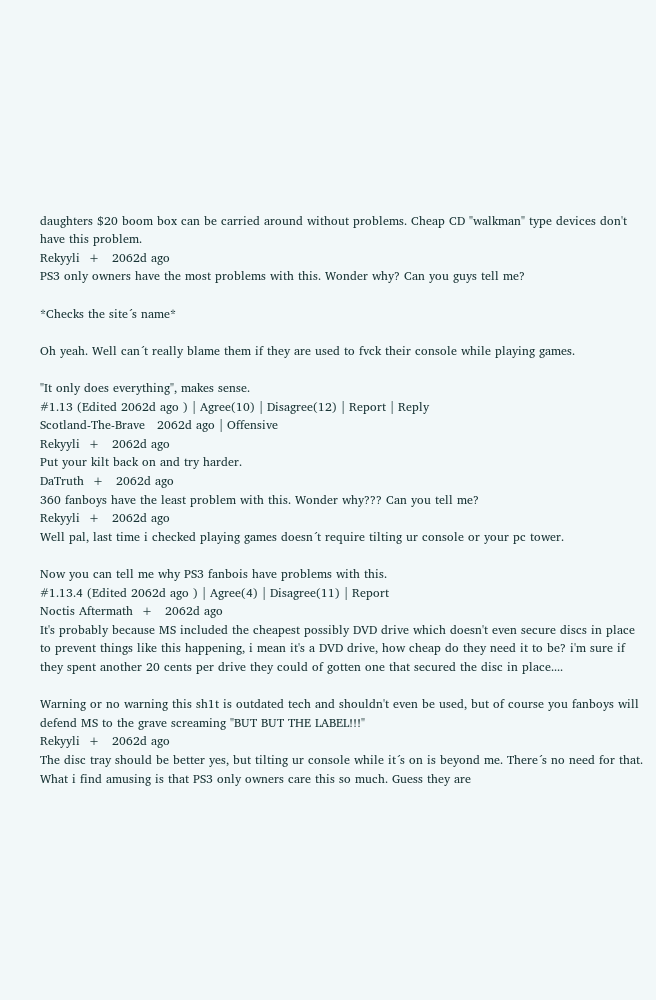daughters $20 boom box can be carried around without problems. Cheap CD "walkman" type devices don't have this problem.
Rekyyli  +   2062d ago
PS3 only owners have the most problems with this. Wonder why? Can you guys tell me?

*Checks the site´s name*

Oh yeah. Well can´t really blame them if they are used to fvck their console while playing games.

"It only does everything", makes sense.
#1.13 (Edited 2062d ago ) | Agree(10) | Disagree(12) | Report | Reply
Scotland-The-Brave   2062d ago | Offensive
Rekyyli  +   2062d ago
Put your kilt back on and try harder.
DaTruth  +   2062d ago
360 fanboys have the least problem with this. Wonder why??? Can you tell me?
Rekyyli  +   2062d ago
Well pal, last time i checked playing games doesn´t require tilting ur console or your pc tower.

Now you can tell me why PS3 fanbois have problems with this.
#1.13.4 (Edited 2062d ago ) | Agree(4) | Disagree(11) | Report
Noctis Aftermath  +   2062d ago
It's probably because MS included the cheapest possibly DVD drive which doesn't even secure discs in place to prevent things like this happening, i mean it's a DVD drive, how cheap do they need it to be? i'm sure if they spent another 20 cents per drive they could of gotten one that secured the disc in place....

Warning or no warning this sh1t is outdated tech and shouldn't even be used, but of course you fanboys will defend MS to the grave screaming "BUT BUT THE LABEL!!!"
Rekyyli  +   2062d ago
The disc tray should be better yes, but tilting ur console while it´s on is beyond me. There´s no need for that. What i find amusing is that PS3 only owners care this so much. Guess they are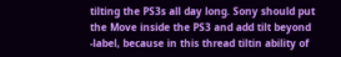tilting the PS3s all day long. Sony should put the Move inside the PS3 and add tilt beyond -label, because in this thread tiltin ability of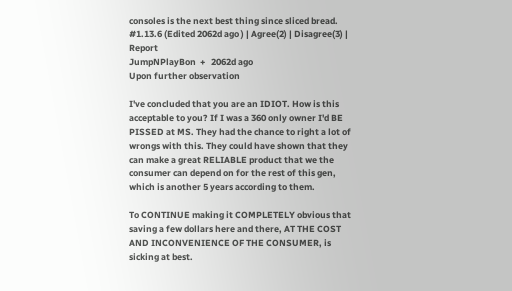consoles is the next best thing since sliced bread.
#1.13.6 (Edited 2062d ago ) | Agree(2) | Disagree(3) | Report
JumpNPlayBon  +   2062d ago
Upon further observation

I've concluded that you are an IDIOT. How is this acceptable to you? If I was a 360 only owner I'd BE PISSED at MS. They had the chance to right a lot of wrongs with this. They could have shown that they can make a great RELIABLE product that we the consumer can depend on for the rest of this gen, which is another 5 years according to them.

To CONTINUE making it COMPLETELY obvious that saving a few dollars here and there, AT THE COST AND INCONVENIENCE OF THE CONSUMER, is sicking at best.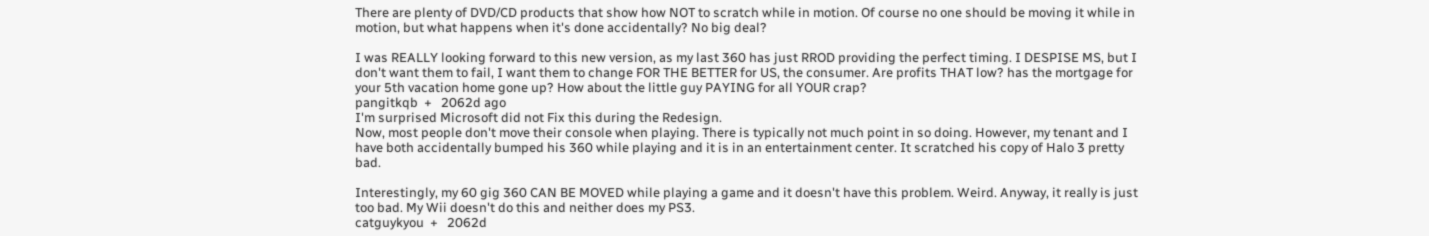There are plenty of DVD/CD products that show how NOT to scratch while in motion. Of course no one should be moving it while in motion, but what happens when it's done accidentally? No big deal?

I was REALLY looking forward to this new version, as my last 360 has just RROD providing the perfect timing. I DESPISE MS, but I don't want them to fail, I want them to change FOR THE BETTER for US, the consumer. Are profits THAT low? has the mortgage for your 5th vacation home gone up? How about the little guy PAYING for all YOUR crap?
pangitkqb  +   2062d ago
I'm surprised Microsoft did not Fix this during the Redesign.
Now, most people don't move their console when playing. There is typically not much point in so doing. However, my tenant and I have both accidentally bumped his 360 while playing and it is in an entertainment center. It scratched his copy of Halo 3 pretty bad.

Interestingly, my 60 gig 360 CAN BE MOVED while playing a game and it doesn't have this problem. Weird. Anyway, it really is just too bad. My Wii doesn't do this and neither does my PS3.
catguykyou  +   2062d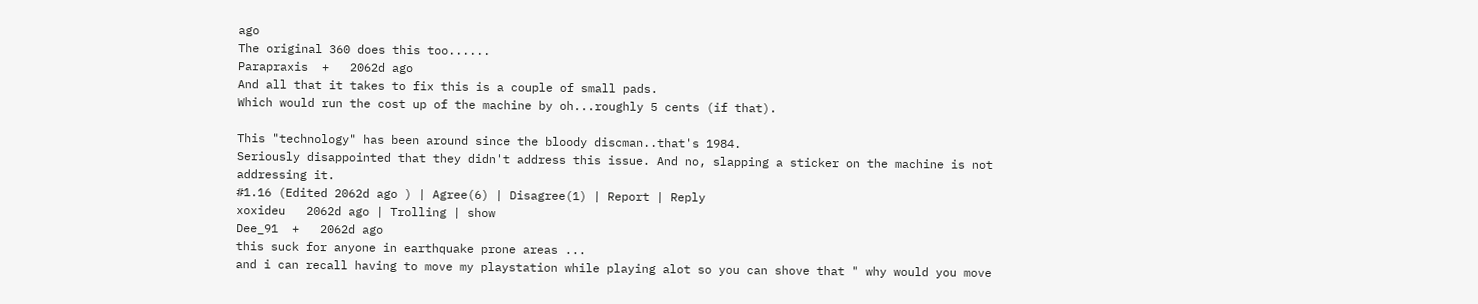ago
The original 360 does this too......
Parapraxis  +   2062d ago
And all that it takes to fix this is a couple of small pads.
Which would run the cost up of the machine by oh...roughly 5 cents (if that).

This "technology" has been around since the bloody discman..that's 1984.
Seriously disappointed that they didn't address this issue. And no, slapping a sticker on the machine is not addressing it.
#1.16 (Edited 2062d ago ) | Agree(6) | Disagree(1) | Report | Reply
xoxideu   2062d ago | Trolling | show
Dee_91  +   2062d ago
this suck for anyone in earthquake prone areas ...
and i can recall having to move my playstation while playing alot so you can shove that " why would you move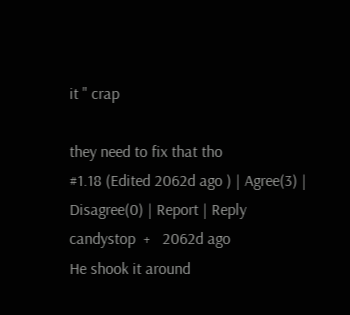it " crap

they need to fix that tho
#1.18 (Edited 2062d ago ) | Agree(3) | Disagree(0) | Report | Reply
candystop  +   2062d ago
He shook it around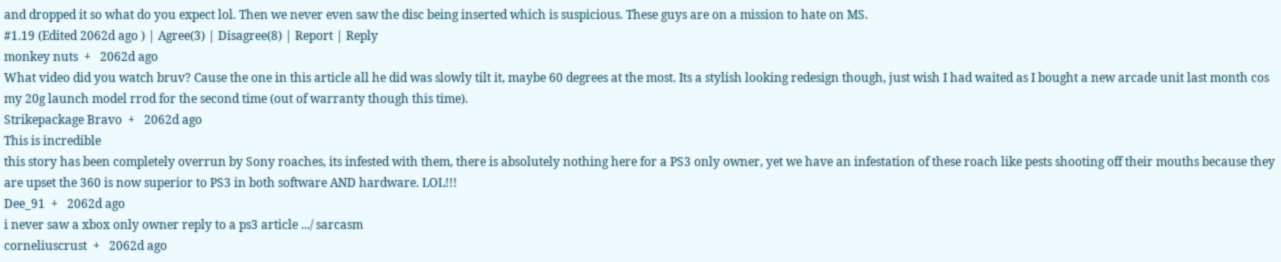and dropped it so what do you expect lol. Then we never even saw the disc being inserted which is suspicious. These guys are on a mission to hate on MS.
#1.19 (Edited 2062d ago ) | Agree(3) | Disagree(8) | Report | Reply
monkey nuts  +   2062d ago
What video did you watch bruv? Cause the one in this article all he did was slowly tilt it, maybe 60 degrees at the most. Its a stylish looking redesign though, just wish I had waited as I bought a new arcade unit last month cos my 20g launch model rrod for the second time (out of warranty though this time).
Strikepackage Bravo  +   2062d ago
This is incredible
this story has been completely overrun by Sony roaches, its infested with them, there is absolutely nothing here for a PS3 only owner, yet we have an infestation of these roach like pests shooting off their mouths because they are upset the 360 is now superior to PS3 in both software AND hardware. LOL!!!
Dee_91  +   2062d ago
i never saw a xbox only owner reply to a ps3 article .../ sarcasm
corneliuscrust  +   2062d ago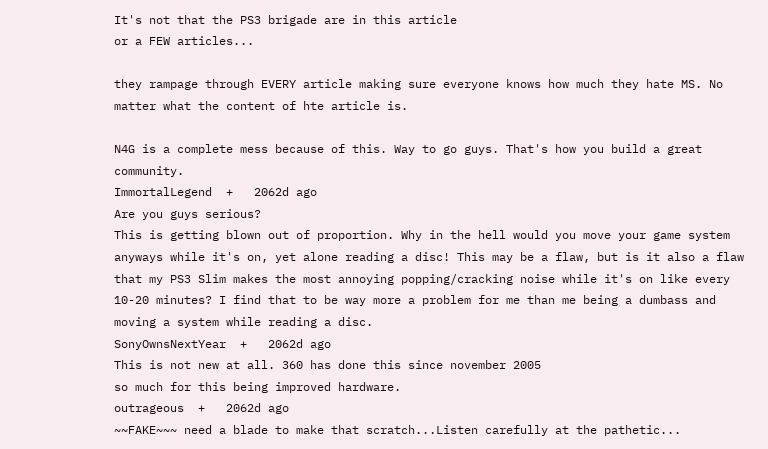It's not that the PS3 brigade are in this article
or a FEW articles...

they rampage through EVERY article making sure everyone knows how much they hate MS. No matter what the content of hte article is.

N4G is a complete mess because of this. Way to go guys. That's how you build a great community.
ImmortalLegend  +   2062d ago
Are you guys serious?
This is getting blown out of proportion. Why in the hell would you move your game system anyways while it's on, yet alone reading a disc! This may be a flaw, but is it also a flaw that my PS3 Slim makes the most annoying popping/cracking noise while it's on like every 10-20 minutes? I find that to be way more a problem for me than me being a dumbass and moving a system while reading a disc.
SonyOwnsNextYear  +   2062d ago
This is not new at all. 360 has done this since november 2005
so much for this being improved hardware.
outrageous  +   2062d ago
~~FAKE~~~ need a blade to make that scratch...Listen carefully at the pathetic...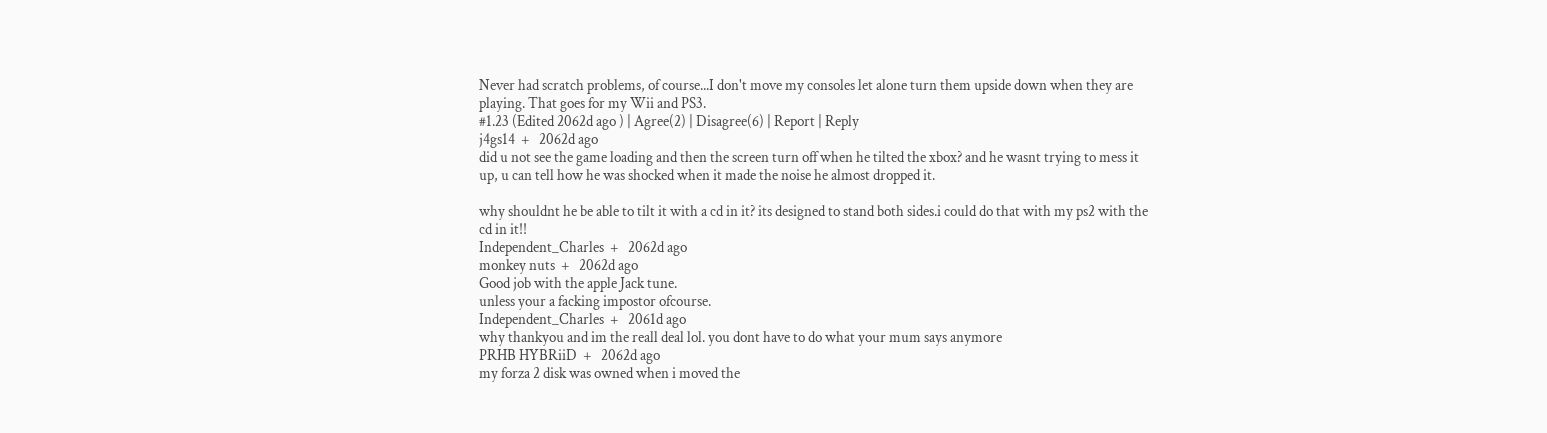Never had scratch problems, of course...I don't move my consoles let alone turn them upside down when they are playing. That goes for my Wii and PS3.
#1.23 (Edited 2062d ago ) | Agree(2) | Disagree(6) | Report | Reply
j4gs14  +   2062d ago
did u not see the game loading and then the screen turn off when he tilted the xbox? and he wasnt trying to mess it up, u can tell how he was shocked when it made the noise he almost dropped it.

why shouldnt he be able to tilt it with a cd in it? its designed to stand both sides.i could do that with my ps2 with the cd in it!!
Independent_Charles  +   2062d ago
monkey nuts  +   2062d ago
Good job with the apple Jack tune.
unless your a facking impostor ofcourse.
Independent_Charles  +   2061d ago
why thankyou and im the reall deal lol. you dont have to do what your mum says anymore
PRHB HYBRiiD  +   2062d ago
my forza 2 disk was owned when i moved the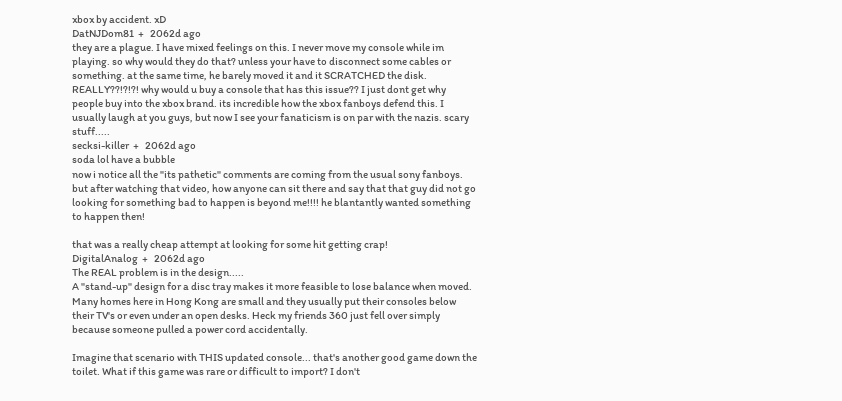xbox by accident. xD
DatNJDom81  +   2062d ago
they are a plague. I have mixed feelings on this. I never move my console while im playing. so why would they do that? unless your have to disconnect some cables or something. at the same time, he barely moved it and it SCRATCHED the disk. REALLY??!?!?! why would u buy a console that has this issue?? I just dont get why people buy into the xbox brand. its incredible how the xbox fanboys defend this. I usually laugh at you guys, but now I see your fanaticism is on par with the nazis. scary stuff.....
secksi-killer  +   2062d ago
soda lol have a bubble
now i notice all the "its pathetic" comments are coming from the usual sony fanboys. but after watching that video, how anyone can sit there and say that that guy did not go looking for something bad to happen is beyond me!!!! he blantantly wanted something to happen then!

that was a really cheap attempt at looking for some hit getting crap!
DigitalAnalog  +   2062d ago
The REAL problem is in the design.....
A "stand-up" design for a disc tray makes it more feasible to lose balance when moved. Many homes here in Hong Kong are small and they usually put their consoles below their TV's or even under an open desks. Heck my friends 360 just fell over simply because someone pulled a power cord accidentally.

Imagine that scenario with THIS updated console... that's another good game down the toilet. What if this game was rare or difficult to import? I don't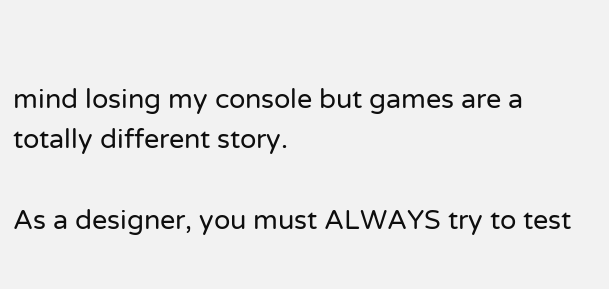mind losing my console but games are a totally different story.

As a designer, you must ALWAYS try to test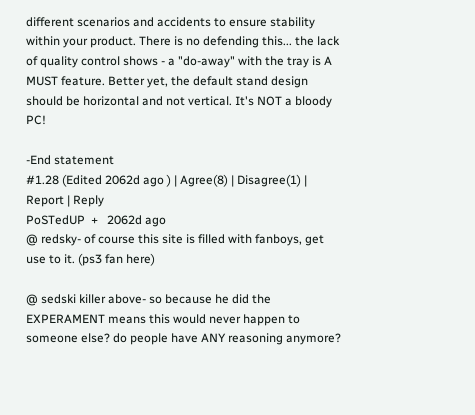different scenarios and accidents to ensure stability within your product. There is no defending this... the lack of quality control shows - a "do-away" with the tray is A MUST feature. Better yet, the default stand design should be horizontal and not vertical. It's NOT a bloody PC!

-End statement
#1.28 (Edited 2062d ago ) | Agree(8) | Disagree(1) | Report | Reply
PoSTedUP  +   2062d ago
@ redsky- of course this site is filled with fanboys, get use to it. (ps3 fan here)

@ sedski killer above- so because he did the EXPERAMENT means this would never happen to someone else? do people have ANY reasoning anymore?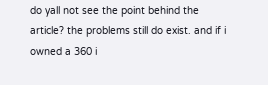do yall not see the point behind the article? the problems still do exist. and if i owned a 360 i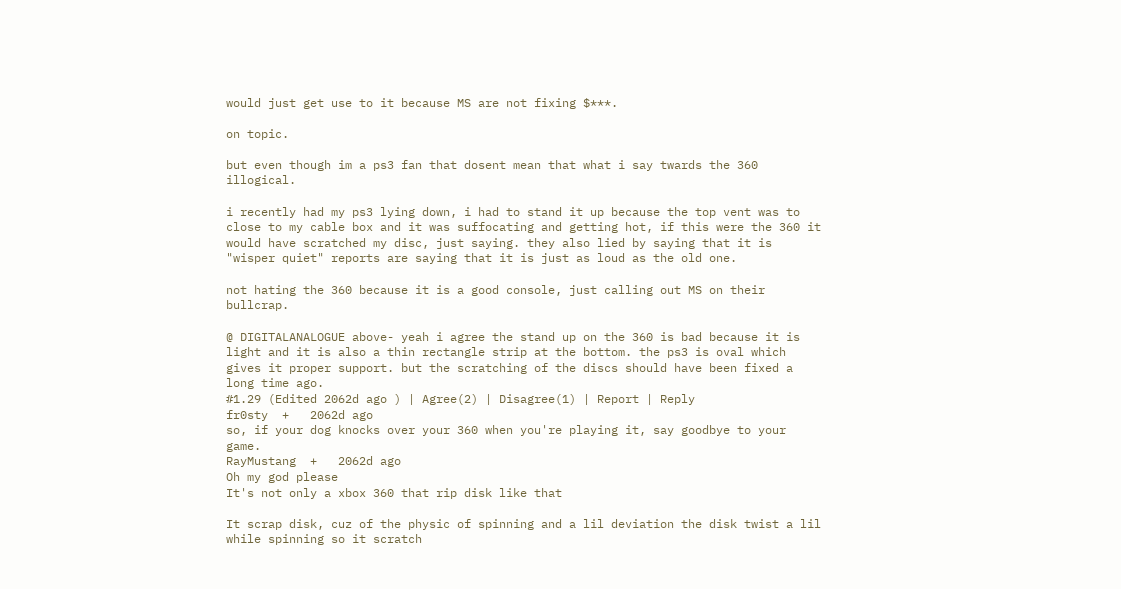would just get use to it because MS are not fixing $***.

on topic.

but even though im a ps3 fan that dosent mean that what i say twards the 360 illogical.

i recently had my ps3 lying down, i had to stand it up because the top vent was to close to my cable box and it was suffocating and getting hot, if this were the 360 it would have scratched my disc, just saying. they also lied by saying that it is "wisper quiet" reports are saying that it is just as loud as the old one.

not hating the 360 because it is a good console, just calling out MS on their bullcrap.

@ DIGITALANALOGUE above- yeah i agree the stand up on the 360 is bad because it is light and it is also a thin rectangle strip at the bottom. the ps3 is oval which gives it proper support. but the scratching of the discs should have been fixed a long time ago.
#1.29 (Edited 2062d ago ) | Agree(2) | Disagree(1) | Report | Reply
fr0sty  +   2062d ago
so, if your dog knocks over your 360 when you're playing it, say goodbye to your game.
RayMustang  +   2062d ago
Oh my god please
It's not only a xbox 360 that rip disk like that

It scrap disk, cuz of the physic of spinning and a lil deviation the disk twist a lil while spinning so it scratch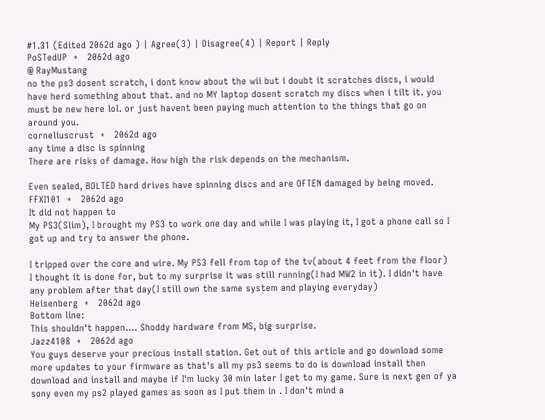#1.31 (Edited 2062d ago ) | Agree(3) | Disagree(4) | Report | Reply
PoSTedUP  +   2062d ago
@ RayMustang
no the ps3 dosent scratch, i dont know about the wii but i doubt it scratches discs, i would have herd something about that. and no MY laptop dosent scratch my discs when i tilt it. you must be new here lol. or just havent been paying much attention to the things that go on around you.
corneliuscrust  +   2062d ago
any time a disc is spinning
There are risks of damage. How high the risk depends on the mechanism.

Even sealed, BOLTED hard drives have spinning discs and are OFTEN damaged by being moved.
FFXI101  +   2062d ago
It did not happen to
My PS3(Slim), I brought my PS3 to work one day and while I was playing it, I got a phone call so I got up and try to answer the phone.

I tripped over the core and wire. My PS3 fell from top of the tv(about 4 feet from the floor)
I thought it is done for, but to my surprise it was still running(I had MW2 in it). I didn't have any problem after that day(I still own the same system and playing everyday)
Heisenberg  +   2062d ago
Bottom line:
This shouldn't happen.... Shoddy hardware from MS, big surprise.
Jazz4108  +   2062d ago
You guys deserve your precious install station. Get out of this article and go download some more updates to your firmware as that's all my ps3 seems to do is download install then download and install and maybe if I'm lucky 30 min later I get to my game. Sure is next gen of ya sony even my ps2 played games as soon as I put them in . I don't mind a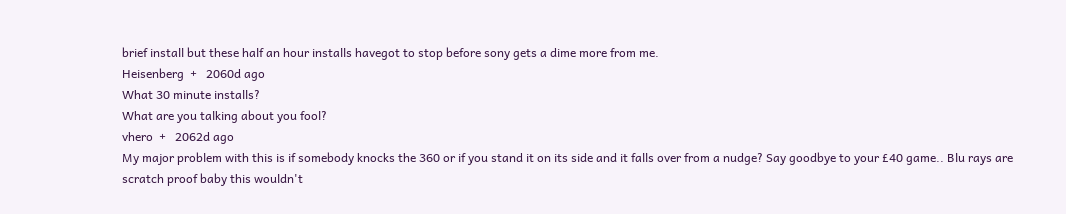brief install but these half an hour installs havegot to stop before sony gets a dime more from me.
Heisenberg  +   2060d ago
What 30 minute installs?
What are you talking about you fool?
vhero  +   2062d ago
My major problem with this is if somebody knocks the 360 or if you stand it on its side and it falls over from a nudge? Say goodbye to your £40 game.. Blu rays are scratch proof baby this wouldn't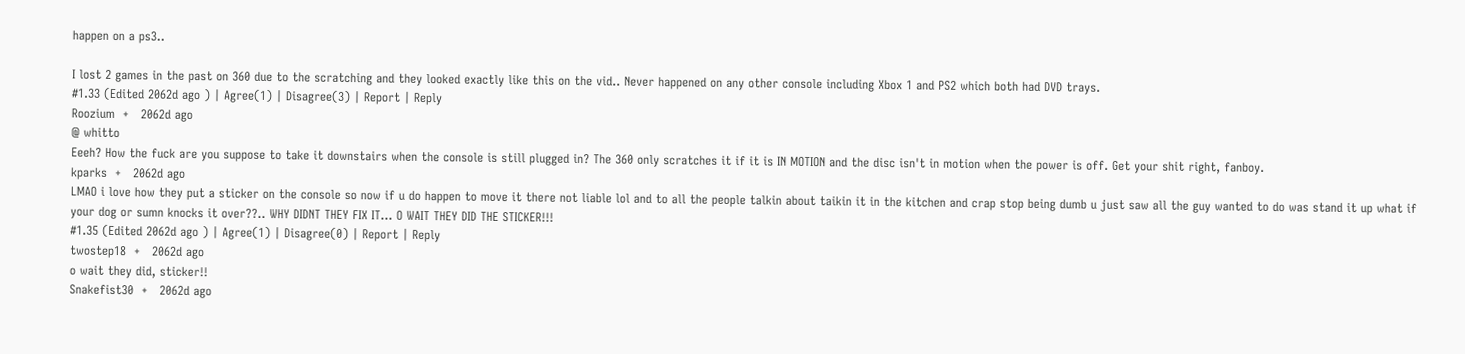happen on a ps3..

I lost 2 games in the past on 360 due to the scratching and they looked exactly like this on the vid.. Never happened on any other console including Xbox 1 and PS2 which both had DVD trays.
#1.33 (Edited 2062d ago ) | Agree(1) | Disagree(3) | Report | Reply
Roozium  +   2062d ago
@ whitto
Eeeh? How the fuck are you suppose to take it downstairs when the console is still plugged in? The 360 only scratches it if it is IN MOTION and the disc isn't in motion when the power is off. Get your shit right, fanboy.
kparks  +   2062d ago
LMAO i love how they put a sticker on the console so now if u do happen to move it there not liable lol and to all the people talkin about taikin it in the kitchen and crap stop being dumb u just saw all the guy wanted to do was stand it up what if your dog or sumn knocks it over??.. WHY DIDNT THEY FIX IT... O WAIT THEY DID THE STICKER!!!
#1.35 (Edited 2062d ago ) | Agree(1) | Disagree(0) | Report | Reply
twostep18  +   2062d ago
o wait they did, sticker!!
Snakefist30  +   2062d ago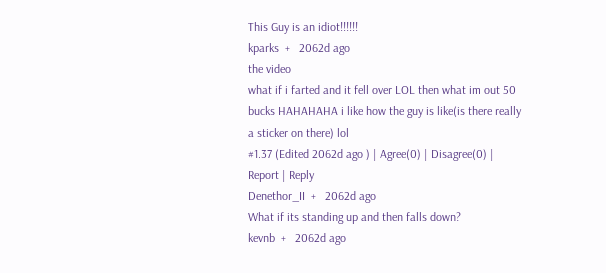This Guy is an idiot!!!!!!
kparks  +   2062d ago
the video
what if i farted and it fell over LOL then what im out 50 bucks HAHAHAHA i like how the guy is like(is there really a sticker on there) lol
#1.37 (Edited 2062d ago ) | Agree(0) | Disagree(0) | Report | Reply
Denethor_II  +   2062d ago
What if its standing up and then falls down?
kevnb  +   2062d ago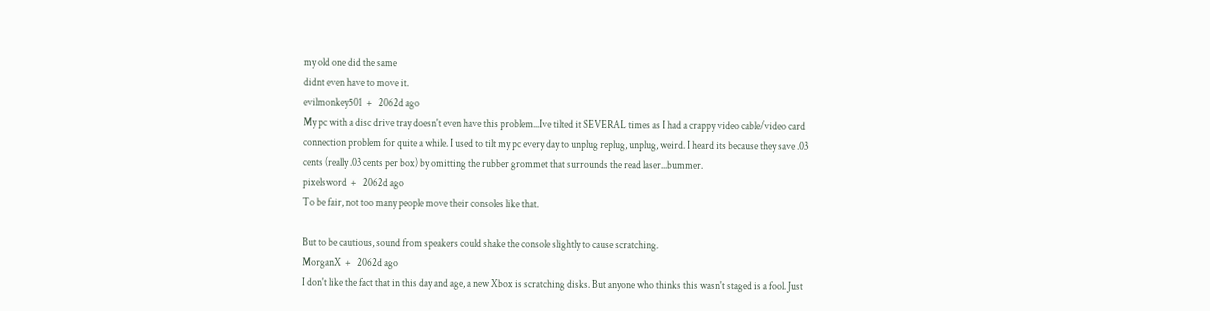my old one did the same
didnt even have to move it.
evilmonkey501  +   2062d ago
My pc with a disc drive tray doesn't even have this problem...Ive tilted it SEVERAL times as I had a crappy video cable/video card connection problem for quite a while. I used to tilt my pc every day to unplug replug, unplug, weird. I heard its because they save .03 cents (really .03 cents per box) by omitting the rubber grommet that surrounds the read laser...bummer.
pixelsword  +   2062d ago
To be fair, not too many people move their consoles like that.

But to be cautious, sound from speakers could shake the console slightly to cause scratching.
MorganX  +   2062d ago
I don't like the fact that in this day and age, a new Xbox is scratching disks. But anyone who thinks this wasn't staged is a fool. Just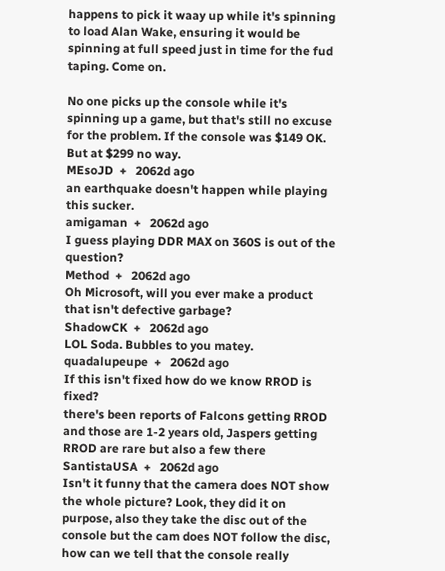happens to pick it waay up while it's spinning to load Alan Wake, ensuring it would be spinning at full speed just in time for the fud taping. Come on.

No one picks up the console while it's spinning up a game, but that's still no excuse for the problem. If the console was $149 OK. But at $299 no way.
MEsoJD  +   2062d ago
an earthquake doesn't happen while playing this sucker.
amigaman  +   2062d ago
I guess playing DDR MAX on 360S is out of the question?
Method  +   2062d ago
Oh Microsoft, will you ever make a product that isn't defective garbage?
ShadowCK  +   2062d ago
LOL Soda. Bubbles to you matey.
quadalupeupe  +   2062d ago
If this isn't fixed how do we know RROD is fixed?
there's been reports of Falcons getting RROD and those are 1-2 years old, Jaspers getting RROD are rare but also a few there
SantistaUSA  +   2062d ago
Isn't it funny that the camera does NOT show the whole picture? Look, they did it on purpose, also they take the disc out of the console but the cam does NOT follow the disc, how can we tell that the console really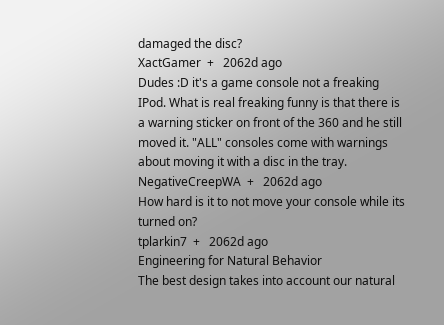damaged the disc?
XactGamer  +   2062d ago
Dudes :D it's a game console not a freaking IPod. What is real freaking funny is that there is a warning sticker on front of the 360 and he still moved it. "ALL" consoles come with warnings about moving it with a disc in the tray.
NegativeCreepWA  +   2062d ago
How hard is it to not move your console while its turned on?
tplarkin7  +   2062d ago
Engineering for Natural Behavior
The best design takes into account our natural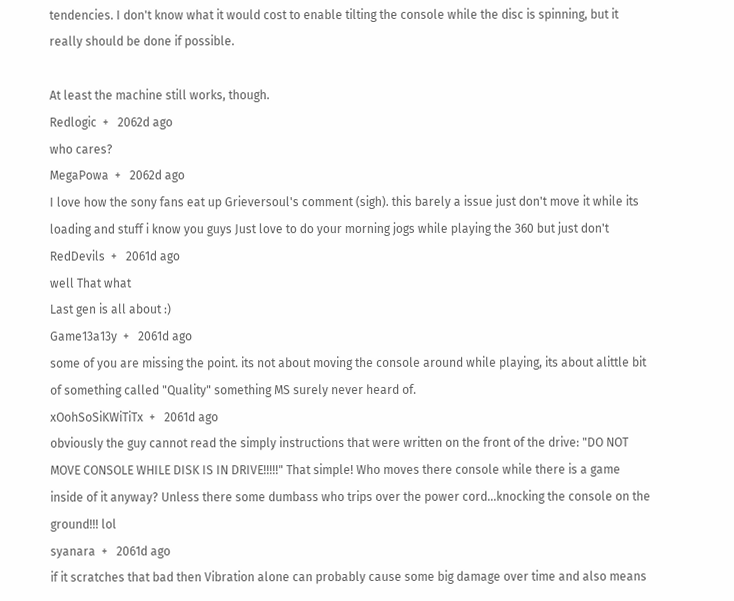tendencies. I don't know what it would cost to enable tilting the console while the disc is spinning, but it really should be done if possible.

At least the machine still works, though.
Redlogic  +   2062d ago
who cares?
MegaPowa  +   2062d ago
I love how the sony fans eat up Grieversoul's comment (sigh). this barely a issue just don't move it while its loading and stuff i know you guys Just love to do your morning jogs while playing the 360 but just don't
RedDevils  +   2061d ago
well That what
Last gen is all about :)
Game13a13y  +   2061d ago
some of you are missing the point. its not about moving the console around while playing, its about alittle bit of something called "Quality" something MS surely never heard of.
xOohSoSiKWiTiTx  +   2061d ago
obviously the guy cannot read the simply instructions that were written on the front of the drive: "DO NOT MOVE CONSOLE WHILE DISK IS IN DRIVE!!!!!" That simple! Who moves there console while there is a game inside of it anyway? Unless there some dumbass who trips over the power cord...knocking the console on the ground!!! lol
syanara  +   2061d ago
if it scratches that bad then Vibration alone can probably cause some big damage over time and also means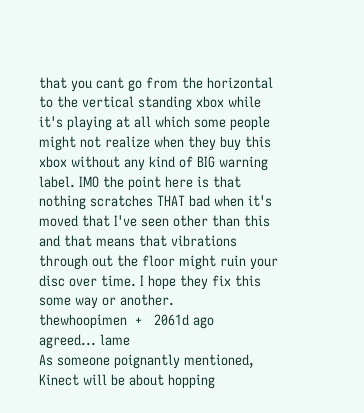that you cant go from the horizontal to the vertical standing xbox while it's playing at all which some people might not realize when they buy this xbox without any kind of BIG warning label. IMO the point here is that nothing scratches THAT bad when it's moved that I've seen other than this and that means that vibrations through out the floor might ruin your disc over time. I hope they fix this some way or another.
thewhoopimen  +   2061d ago
agreed... lame
As someone poignantly mentioned, Kinect will be about hopping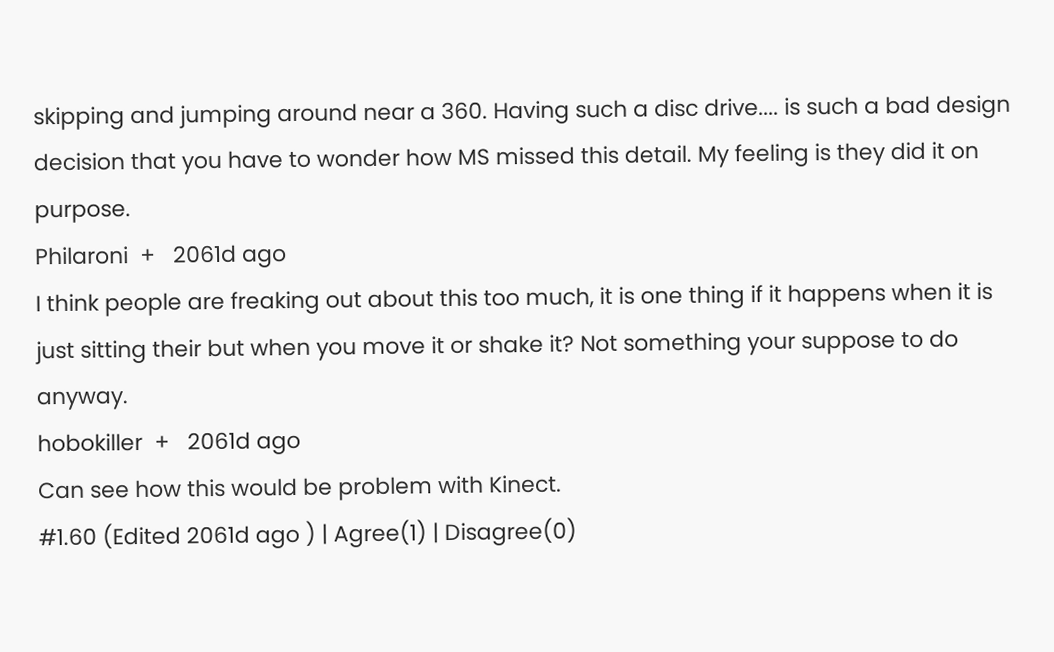skipping and jumping around near a 360. Having such a disc drive.... is such a bad design decision that you have to wonder how MS missed this detail. My feeling is they did it on purpose.
Philaroni  +   2061d ago
I think people are freaking out about this too much, it is one thing if it happens when it is just sitting their but when you move it or shake it? Not something your suppose to do anyway.
hobokiller  +   2061d ago
Can see how this would be problem with Kinect.
#1.60 (Edited 2061d ago ) | Agree(1) | Disagree(0)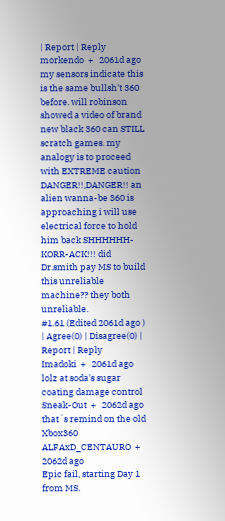| Report | Reply
morkendo  +   2061d ago
my sensors indicate this is the same bullsh't 360 before. will robinson showed a video of brand new black 360 can STILL scratch games. my analogy is to proceed with EXTREME caution DANGER!!,DANGER!! an alien wanna-be 360 is approaching i will use electrical force to hold him back SHHHHHH-KORR-ACK!!! did Dr.smith pay MS to build this unreliable machine?? they both unreliable.
#1.61 (Edited 2061d ago ) | Agree(0) | Disagree(0) | Report | Reply
Imadoki  +   2061d ago
lolz at soda's sugar coating damage control
Sneak-Out  +   2062d ago
that´s remind on the old Xbox360
ALFAxD_CENTAURO  +   2062d ago
Epic fail, starting Day 1 from MS.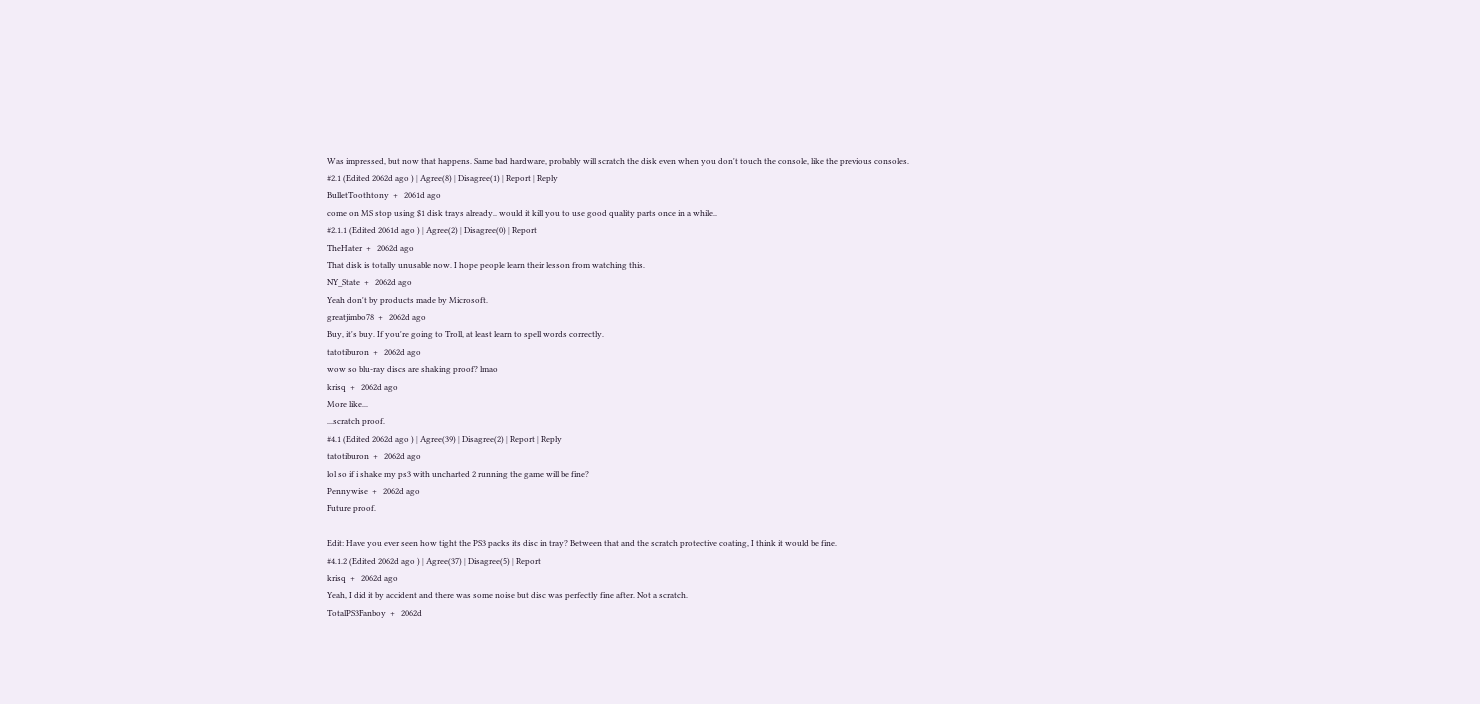Was impressed, but now that happens. Same bad hardware, probably will scratch the disk even when you don't touch the console, like the previous consoles.
#2.1 (Edited 2062d ago ) | Agree(8) | Disagree(1) | Report | Reply
BulletToothtony  +   2061d ago
come on MS stop using $1 disk trays already.. would it kill you to use good quality parts once in a while..
#2.1.1 (Edited 2061d ago ) | Agree(2) | Disagree(0) | Report
TheHater  +   2062d ago
That disk is totally unusable now. I hope people learn their lesson from watching this.
NY_State  +   2062d ago
Yeah don't by products made by Microsoft.
greatjimbo78  +   2062d ago
Buy, it's buy. If you're going to Troll, at least learn to spell words correctly.
tatotiburon  +   2062d ago
wow so blu-ray discs are shaking proof? lmao
krisq  +   2062d ago
More like...
...scratch proof.
#4.1 (Edited 2062d ago ) | Agree(39) | Disagree(2) | Report | Reply
tatotiburon  +   2062d ago
lol so if i shake my ps3 with uncharted 2 running the game will be fine?
Pennywise  +   2062d ago
Future proof.

Edit: Have you ever seen how tight the PS3 packs its disc in tray? Between that and the scratch protective coating, I think it would be fine.
#4.1.2 (Edited 2062d ago ) | Agree(37) | Disagree(5) | Report
krisq  +   2062d ago
Yeah, I did it by accident and there was some noise but disc was perfectly fine after. Not a scratch.
TotalPS3Fanboy  +   2062d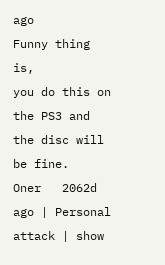ago
Funny thing is,
you do this on the PS3 and the disc will be fine.
Oner   2062d ago | Personal attack | show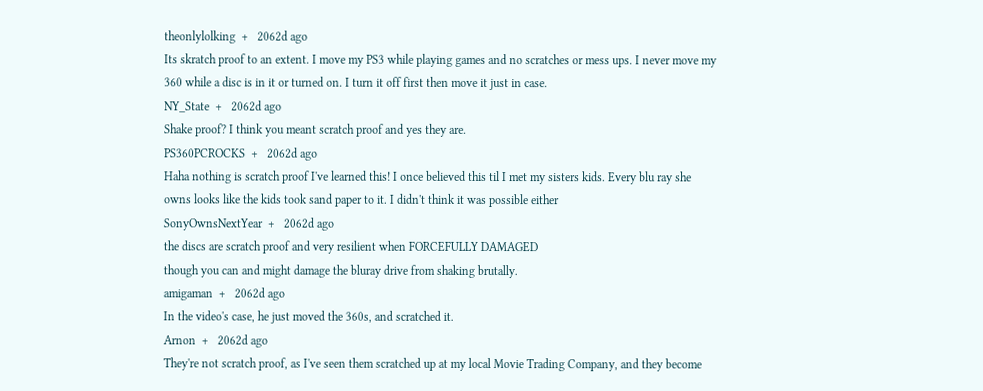theonlylolking  +   2062d ago
Its skratch proof to an extent. I move my PS3 while playing games and no scratches or mess ups. I never move my 360 while a disc is in it or turned on. I turn it off first then move it just in case.
NY_State  +   2062d ago
Shake proof? I think you meant scratch proof and yes they are.
PS360PCROCKS  +   2062d ago
Haha nothing is scratch proof I've learned this! I once believed this til I met my sisters kids. Every blu ray she owns looks like the kids took sand paper to it. I didn't think it was possible either
SonyOwnsNextYear  +   2062d ago
the discs are scratch proof and very resilient when FORCEFULLY DAMAGED
though you can and might damage the bluray drive from shaking brutally.
amigaman  +   2062d ago
In the video's case, he just moved the 360s, and scratched it.
Arnon  +   2062d ago
They're not scratch proof, as I've seen them scratched up at my local Movie Trading Company, and they become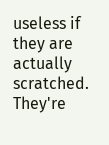useless if they are actually scratched. They're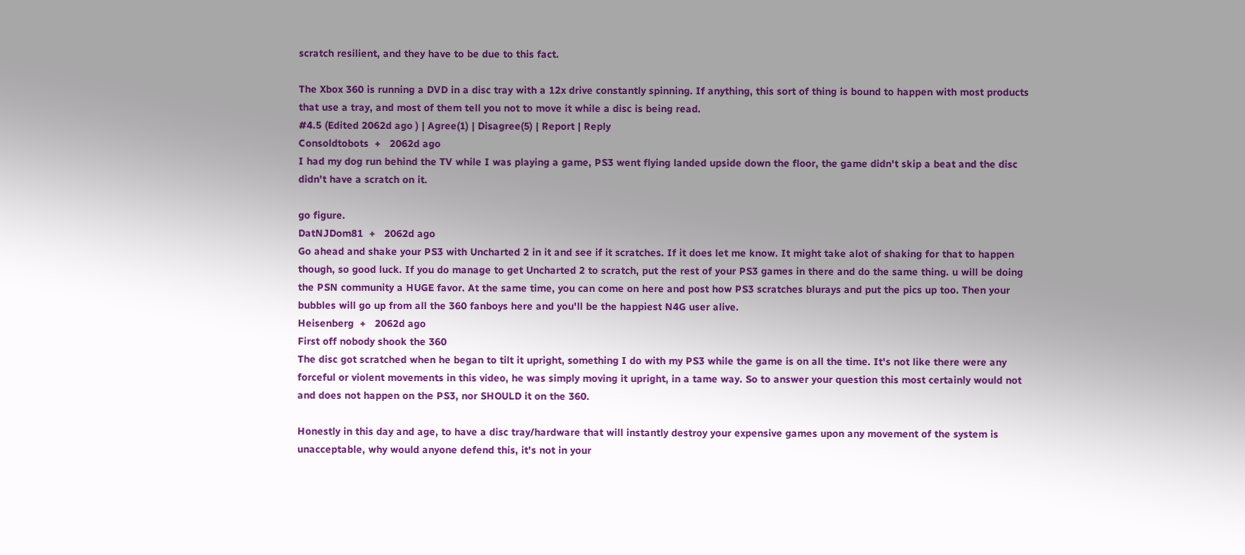scratch resilient, and they have to be due to this fact.

The Xbox 360 is running a DVD in a disc tray with a 12x drive constantly spinning. If anything, this sort of thing is bound to happen with most products that use a tray, and most of them tell you not to move it while a disc is being read.
#4.5 (Edited 2062d ago ) | Agree(1) | Disagree(5) | Report | Reply
Consoldtobots  +   2062d ago
I had my dog run behind the TV while I was playing a game, PS3 went flying landed upside down the floor, the game didn't skip a beat and the disc didn't have a scratch on it.

go figure.
DatNJDom81  +   2062d ago
Go ahead and shake your PS3 with Uncharted 2 in it and see if it scratches. If it does let me know. It might take alot of shaking for that to happen though, so good luck. If you do manage to get Uncharted 2 to scratch, put the rest of your PS3 games in there and do the same thing. u will be doing the PSN community a HUGE favor. At the same time, you can come on here and post how PS3 scratches blurays and put the pics up too. Then your bubbles will go up from all the 360 fanboys here and you'll be the happiest N4G user alive.
Heisenberg  +   2062d ago
First off nobody shook the 360
The disc got scratched when he began to tilt it upright, something I do with my PS3 while the game is on all the time. It's not like there were any forceful or violent movements in this video, he was simply moving it upright, in a tame way. So to answer your question this most certainly would not and does not happen on the PS3, nor SHOULD it on the 360.

Honestly in this day and age, to have a disc tray/hardware that will instantly destroy your expensive games upon any movement of the system is unacceptable, why would anyone defend this, it's not in your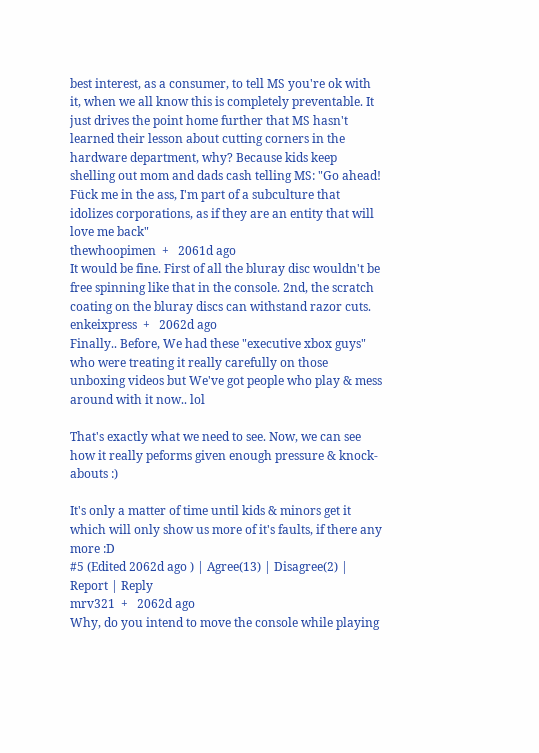best interest, as a consumer, to tell MS you're ok with it, when we all know this is completely preventable. It just drives the point home further that MS hasn't learned their lesson about cutting corners in the hardware department, why? Because kids keep shelling out mom and dads cash telling MS: "Go ahead! Fück me in the ass, I'm part of a subculture that idolizes corporations, as if they are an entity that will love me back"
thewhoopimen  +   2061d ago
It would be fine. First of all the bluray disc wouldn't be free spinning like that in the console. 2nd, the scratch coating on the bluray discs can withstand razor cuts.
enkeixpress  +   2062d ago
Finally.. Before, We had these "executive xbox guys" who were treating it really carefully on those unboxing videos but We've got people who play & mess around with it now.. lol

That's exactly what we need to see. Now, we can see how it really peforms given enough pressure & knock-abouts :)

It's only a matter of time until kids & minors get it which will only show us more of it's faults, if there any more :D
#5 (Edited 2062d ago ) | Agree(13) | Disagree(2) | Report | Reply
mrv321  +   2062d ago
Why, do you intend to move the console while playing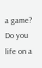a game? Do you life on a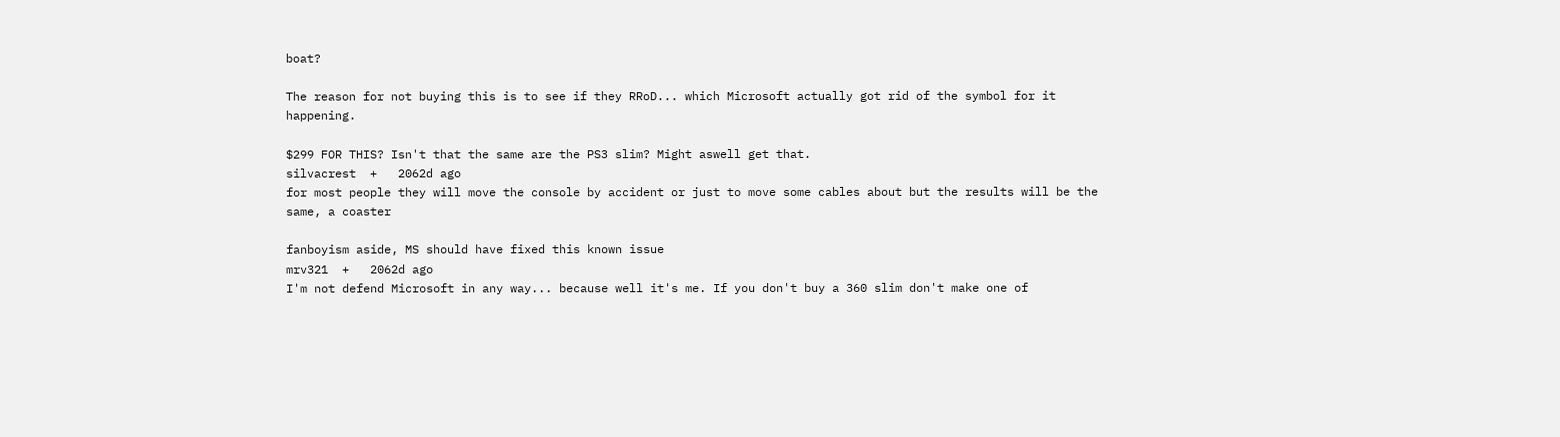boat?

The reason for not buying this is to see if they RRoD... which Microsoft actually got rid of the symbol for it happening.

$299 FOR THIS? Isn't that the same are the PS3 slim? Might aswell get that.
silvacrest  +   2062d ago
for most people they will move the console by accident or just to move some cables about but the results will be the same, a coaster

fanboyism aside, MS should have fixed this known issue
mrv321  +   2062d ago
I'm not defend Microsoft in any way... because well it's me. If you don't buy a 360 slim don't make one of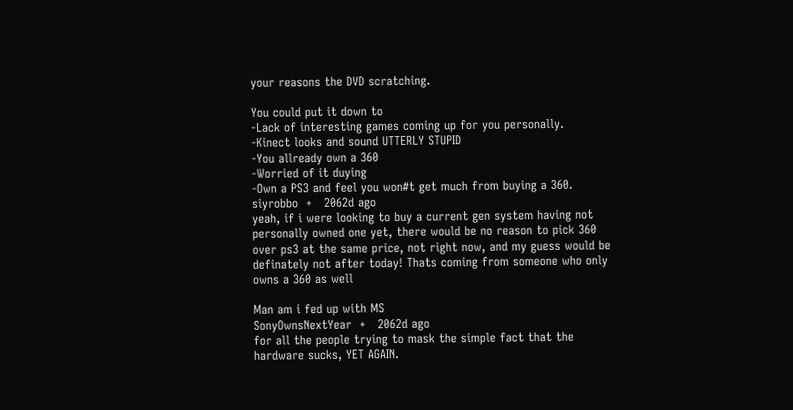your reasons the DVD scratching.

You could put it down to
-Lack of interesting games coming up for you personally.
-Kinect looks and sound UTTERLY STUPID
-You allready own a 360
-Worried of it duying
-Own a PS3 and feel you won#t get much from buying a 360.
siyrobbo  +   2062d ago
yeah, if i were looking to buy a current gen system having not personally owned one yet, there would be no reason to pick 360 over ps3 at the same price, not right now, and my guess would be definately not after today! Thats coming from someone who only owns a 360 as well

Man am i fed up with MS
SonyOwnsNextYear  +   2062d ago
for all the people trying to mask the simple fact that the hardware sucks, YET AGAIN.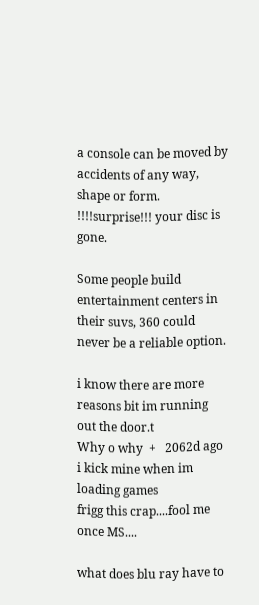a console can be moved by accidents of any way, shape or form. !!!!surprise!!! your disc is gone.

Some people build entertainment centers in their suvs, 360 could never be a reliable option.

i know there are more reasons bit im running out the door.t
Why o why  +   2062d ago
i kick mine when im loading games
frigg this crap....fool me once MS....

what does blu ray have to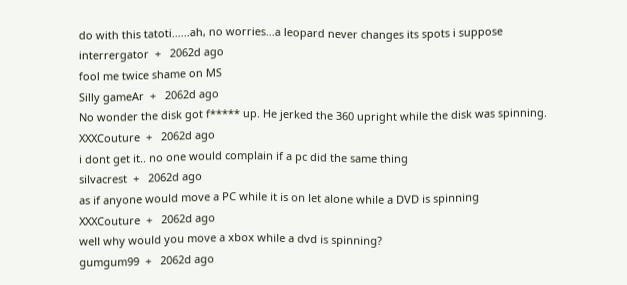do with this tatoti......ah, no worries...a leopard never changes its spots i suppose
interrergator  +   2062d ago
fool me twice shame on MS
Silly gameAr  +   2062d ago
No wonder the disk got f***** up. He jerked the 360 upright while the disk was spinning.
XXXCouture  +   2062d ago
i dont get it.. no one would complain if a pc did the same thing
silvacrest  +   2062d ago
as if anyone would move a PC while it is on let alone while a DVD is spinning
XXXCouture  +   2062d ago
well why would you move a xbox while a dvd is spinning?
gumgum99  +   2062d ago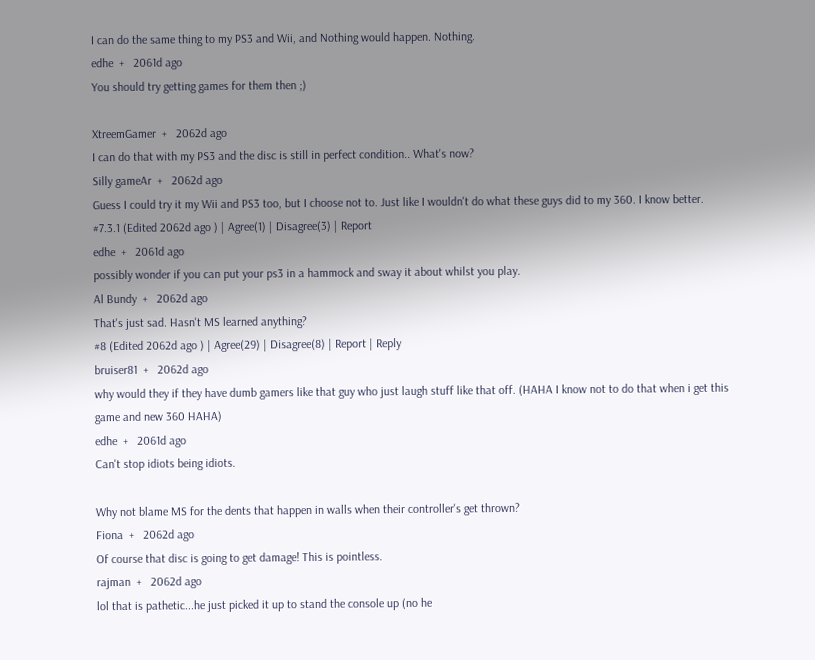I can do the same thing to my PS3 and Wii, and Nothing would happen. Nothing.
edhe  +   2061d ago
You should try getting games for them then ;)

XtreemGamer  +   2062d ago
I can do that with my PS3 and the disc is still in perfect condition.. What's now?
Silly gameAr  +   2062d ago
Guess I could try it my Wii and PS3 too, but I choose not to. Just like I wouldn't do what these guys did to my 360. I know better.
#7.3.1 (Edited 2062d ago ) | Agree(1) | Disagree(3) | Report
edhe  +   2061d ago
possibly wonder if you can put your ps3 in a hammock and sway it about whilst you play.
Al Bundy  +   2062d ago
That's just sad. Hasn't MS learned anything?
#8 (Edited 2062d ago ) | Agree(29) | Disagree(8) | Report | Reply
bruiser81  +   2062d ago
why would they if they have dumb gamers like that guy who just laugh stuff like that off. (HAHA I know not to do that when i get this game and new 360 HAHA)
edhe  +   2061d ago
Can't stop idiots being idiots.

Why not blame MS for the dents that happen in walls when their controller's get thrown?
Fiona  +   2062d ago
Of course that disc is going to get damage! This is pointless.
rajman  +   2062d ago
lol that is pathetic...he just picked it up to stand the console up (no he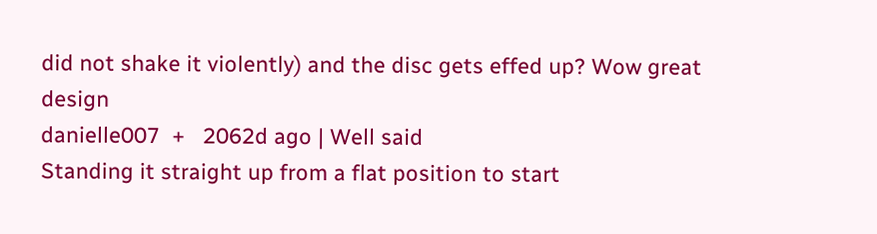did not shake it violently) and the disc gets effed up? Wow great design
danielle007  +   2062d ago | Well said
Standing it straight up from a flat position to start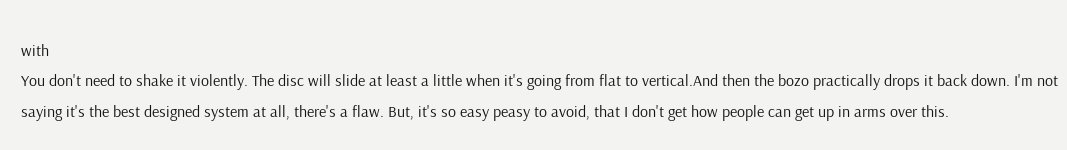with
You don't need to shake it violently. The disc will slide at least a little when it's going from flat to vertical.And then the bozo practically drops it back down. I'm not saying it's the best designed system at all, there's a flaw. But, it's so easy peasy to avoid, that I don't get how people can get up in arms over this.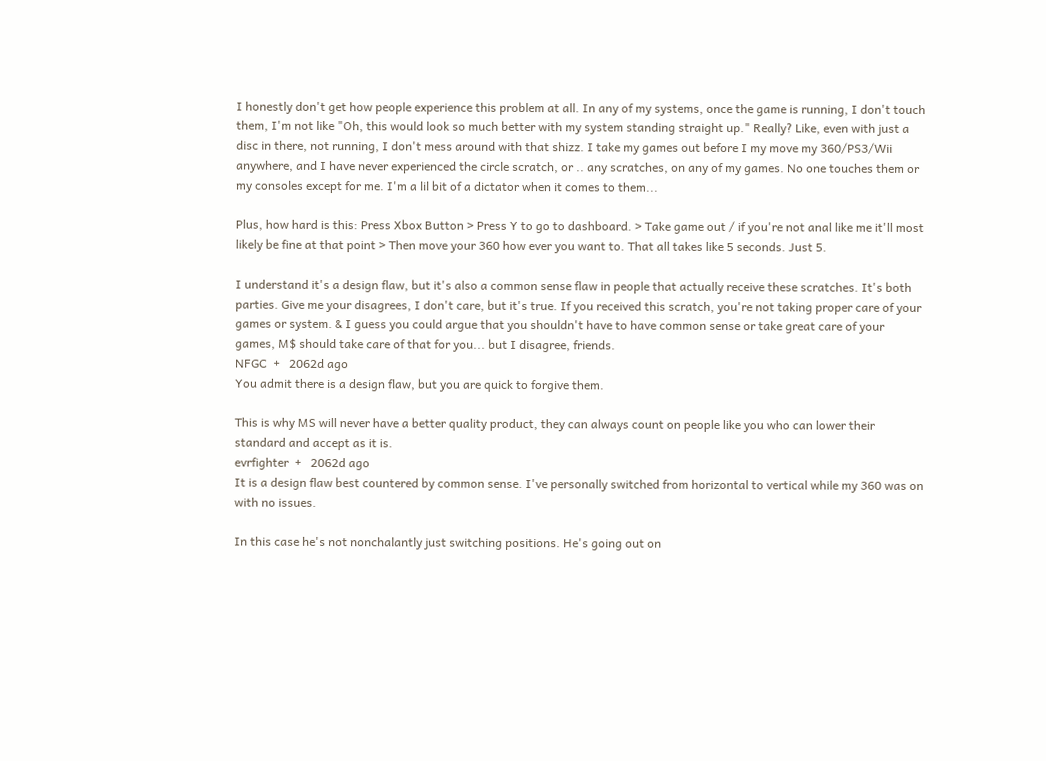I honestly don't get how people experience this problem at all. In any of my systems, once the game is running, I don't touch them, I'm not like "Oh, this would look so much better with my system standing straight up." Really? Like, even with just a disc in there, not running, I don't mess around with that shizz. I take my games out before I my move my 360/PS3/Wii anywhere, and I have never experienced the circle scratch, or .. any scratches, on any of my games. No one touches them or my consoles except for me. I'm a lil bit of a dictator when it comes to them...

Plus, how hard is this: Press Xbox Button > Press Y to go to dashboard. > Take game out / if you're not anal like me it'll most likely be fine at that point > Then move your 360 how ever you want to. That all takes like 5 seconds. Just 5.

I understand it's a design flaw, but it's also a common sense flaw in people that actually receive these scratches. It's both parties. Give me your disagrees, I don't care, but it's true. If you received this scratch, you're not taking proper care of your games or system. & I guess you could argue that you shouldn't have to have common sense or take great care of your games, M$ should take care of that for you... but I disagree, friends.
NFGC  +   2062d ago
You admit there is a design flaw, but you are quick to forgive them.

This is why MS will never have a better quality product, they can always count on people like you who can lower their standard and accept as it is.
evrfighter  +   2062d ago
It is a design flaw best countered by common sense. I've personally switched from horizontal to vertical while my 360 was on with no issues.

In this case he's not nonchalantly just switching positions. He's going out on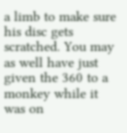a limb to make sure his disc gets scratched. You may as well have just given the 360 to a monkey while it was on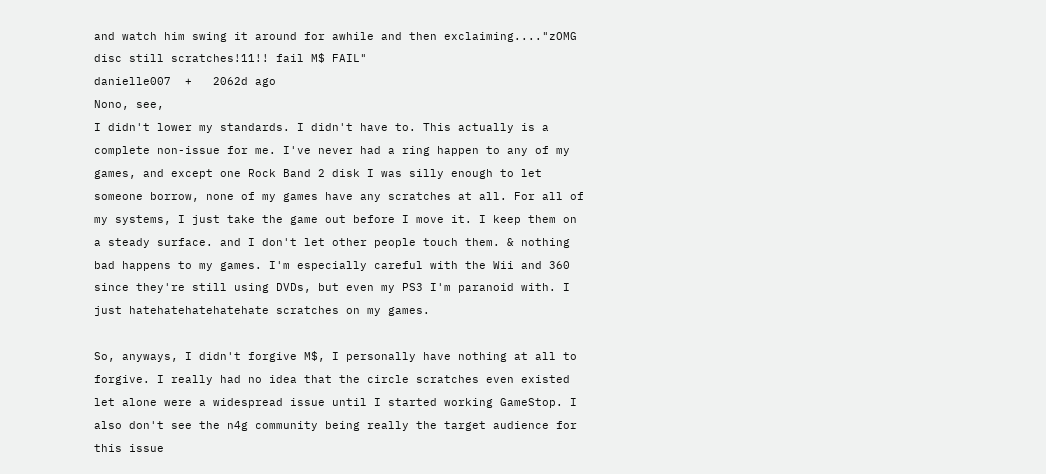and watch him swing it around for awhile and then exclaiming...."zOMG disc still scratches!11!! fail M$ FAIL"
danielle007  +   2062d ago
Nono, see,
I didn't lower my standards. I didn't have to. This actually is a complete non-issue for me. I've never had a ring happen to any of my games, and except one Rock Band 2 disk I was silly enough to let someone borrow, none of my games have any scratches at all. For all of my systems, I just take the game out before I move it. I keep them on a steady surface. and I don't let other people touch them. & nothing bad happens to my games. I'm especially careful with the Wii and 360 since they're still using DVDs, but even my PS3 I'm paranoid with. I just hatehatehatehatehate scratches on my games.

So, anyways, I didn't forgive M$, I personally have nothing at all to forgive. I really had no idea that the circle scratches even existed let alone were a widespread issue until I started working GameStop. I also don't see the n4g community being really the target audience for this issue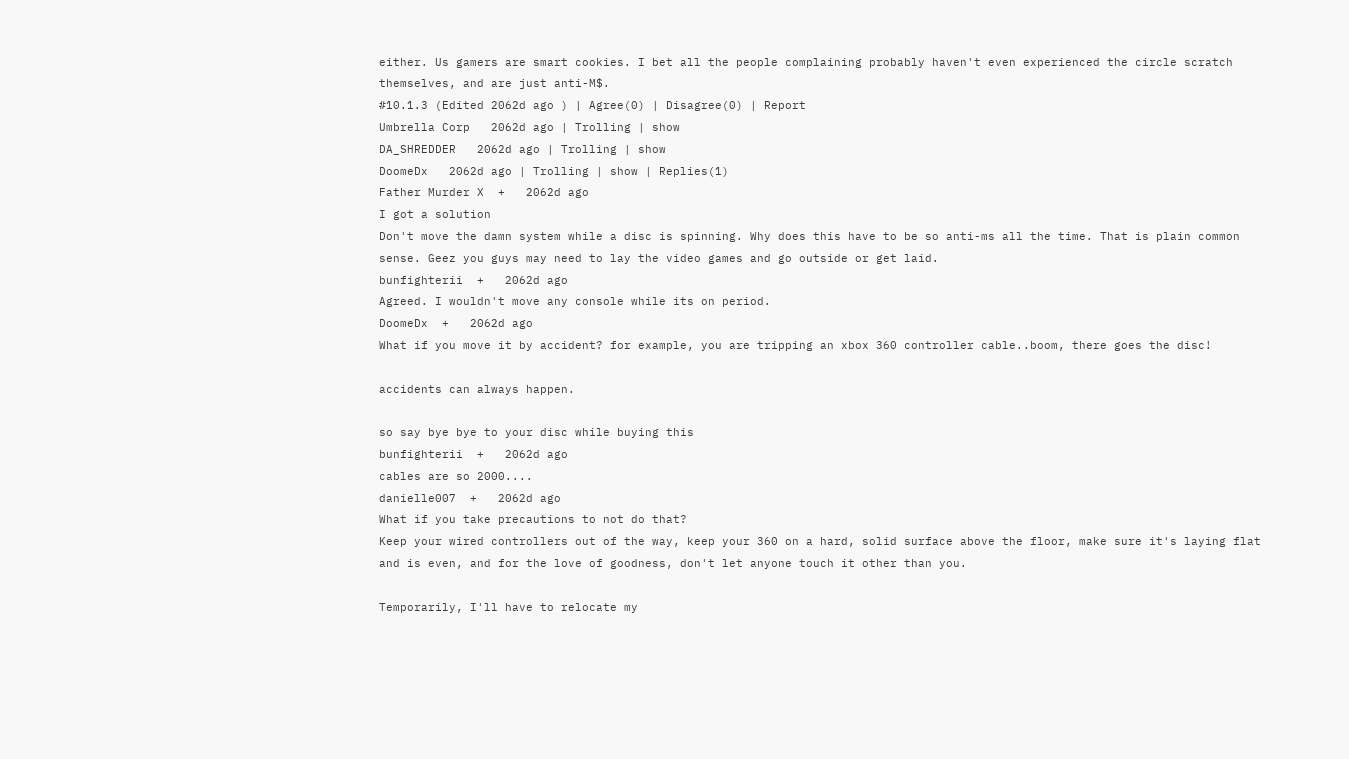either. Us gamers are smart cookies. I bet all the people complaining probably haven't even experienced the circle scratch themselves, and are just anti-M$.
#10.1.3 (Edited 2062d ago ) | Agree(0) | Disagree(0) | Report
Umbrella Corp   2062d ago | Trolling | show
DA_SHREDDER   2062d ago | Trolling | show
DoomeDx   2062d ago | Trolling | show | Replies(1)
Father Murder X  +   2062d ago
I got a solution
Don't move the damn system while a disc is spinning. Why does this have to be so anti-ms all the time. That is plain common sense. Geez you guys may need to lay the video games and go outside or get laid.
bunfighterii  +   2062d ago
Agreed. I wouldn't move any console while its on period.
DoomeDx  +   2062d ago
What if you move it by accident? for example, you are tripping an xbox 360 controller cable..boom, there goes the disc!

accidents can always happen.

so say bye bye to your disc while buying this
bunfighterii  +   2062d ago
cables are so 2000....
danielle007  +   2062d ago
What if you take precautions to not do that?
Keep your wired controllers out of the way, keep your 360 on a hard, solid surface above the floor, make sure it's laying flat and is even, and for the love of goodness, don't let anyone touch it other than you.

Temporarily, I'll have to relocate my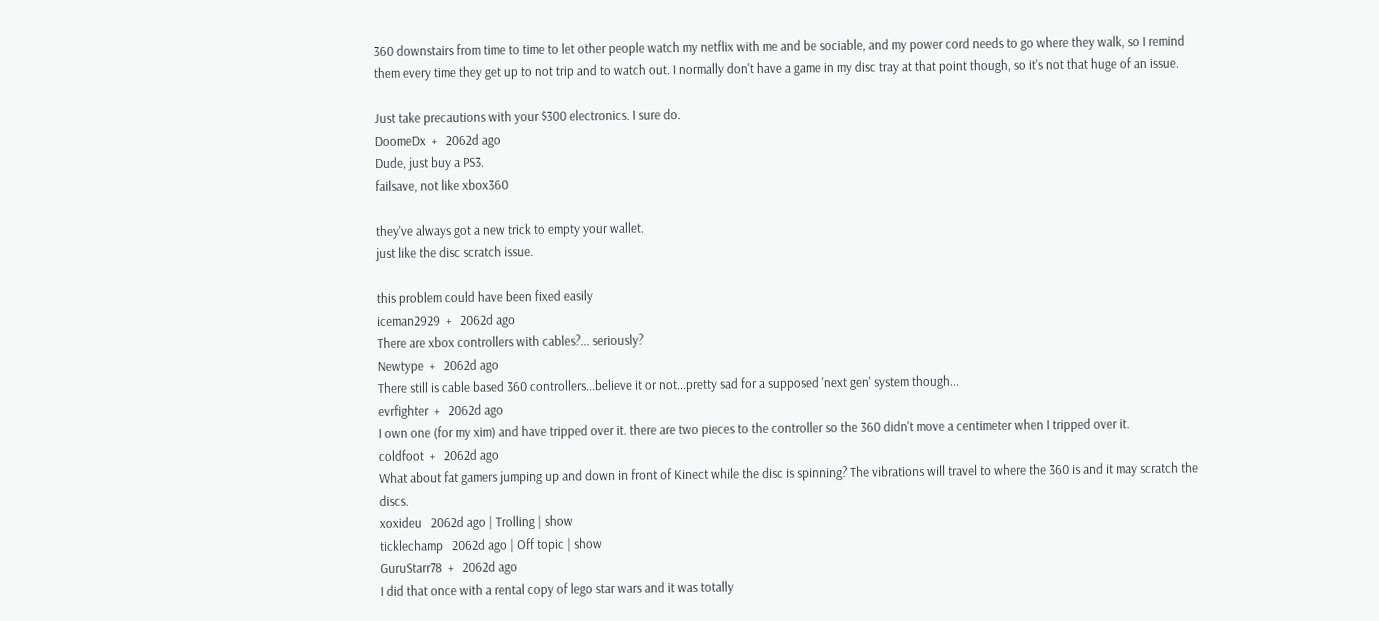360 downstairs from time to time to let other people watch my netflix with me and be sociable, and my power cord needs to go where they walk, so I remind them every time they get up to not trip and to watch out. I normally don't have a game in my disc tray at that point though, so it's not that huge of an issue.

Just take precautions with your $300 electronics. I sure do.
DoomeDx  +   2062d ago
Dude, just buy a PS3.
failsave, not like xbox360

they've always got a new trick to empty your wallet.
just like the disc scratch issue.

this problem could have been fixed easily
iceman2929  +   2062d ago
There are xbox controllers with cables?... seriously?
Newtype  +   2062d ago
There still is cable based 360 controllers...believe it or not...pretty sad for a supposed 'next gen' system though...
evrfighter  +   2062d ago
I own one (for my xim) and have tripped over it. there are two pieces to the controller so the 360 didn't move a centimeter when I tripped over it.
coldfoot  +   2062d ago
What about fat gamers jumping up and down in front of Kinect while the disc is spinning? The vibrations will travel to where the 360 is and it may scratch the discs.
xoxideu   2062d ago | Trolling | show
ticklechamp   2062d ago | Off topic | show
GuruStarr78  +   2062d ago
I did that once with a rental copy of lego star wars and it was totally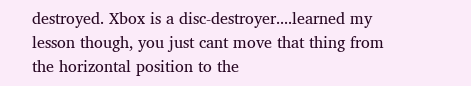destroyed. Xbox is a disc-destroyer....learned my lesson though, you just cant move that thing from the horizontal position to the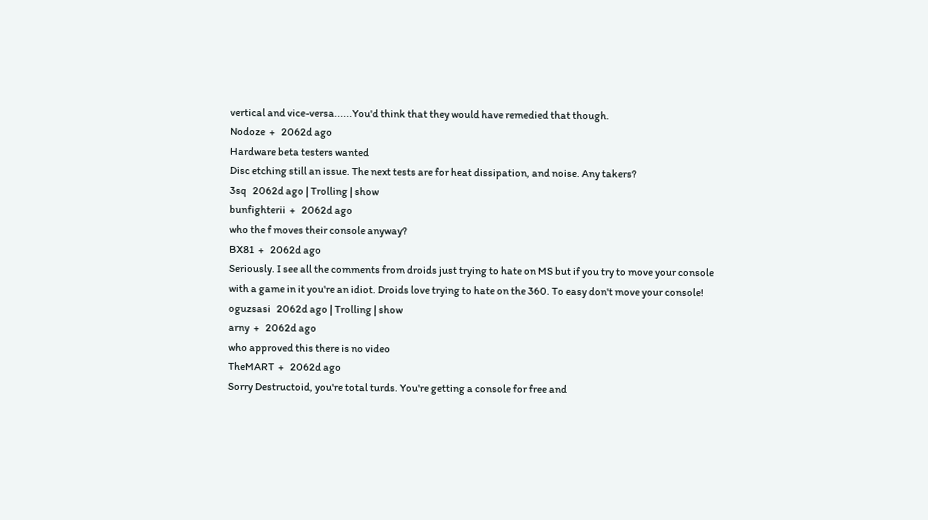vertical and vice-versa......You'd think that they would have remedied that though.
Nodoze  +   2062d ago
Hardware beta testers wanted
Disc etching still an issue. The next tests are for heat dissipation, and noise. Any takers?
3sq   2062d ago | Trolling | show
bunfighterii  +   2062d ago
who the f moves their console anyway?
BX81  +   2062d ago
Seriously. I see all the comments from droids just trying to hate on MS but if you try to move your console with a game in it you're an idiot. Droids love trying to hate on the 360. To easy don't move your console!
oguzsasi   2062d ago | Trolling | show
arny  +   2062d ago
who approved this there is no video
TheMART  +   2062d ago
Sorry Destructoid, you're total turds. You're getting a console for free and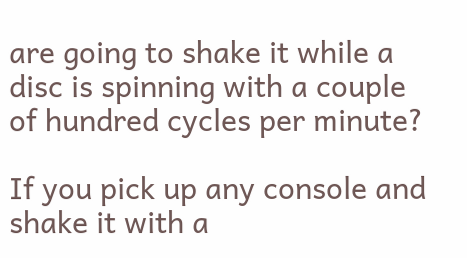are going to shake it while a disc is spinning with a couple of hundred cycles per minute?

If you pick up any console and shake it with a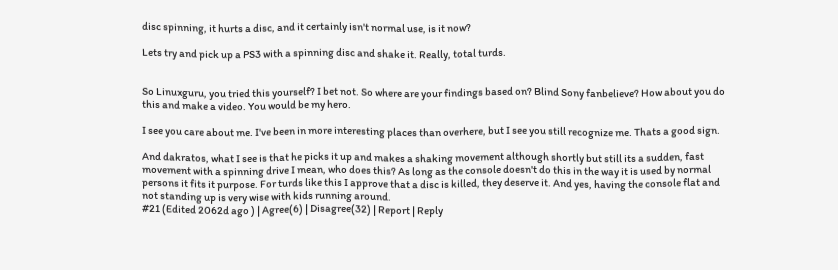disc spinning, it hurts a disc, and it certainly isn't normal use, is it now?

Lets try and pick up a PS3 with a spinning disc and shake it. Really, total turds.


So Linuxguru, you tried this yourself? I bet not. So where are your findings based on? Blind Sony fanbelieve? How about you do this and make a video. You would be my hero.

I see you care about me. I've been in more interesting places than overhere, but I see you still recognize me. Thats a good sign.

And dakratos, what I see is that he picks it up and makes a shaking movement although shortly but still its a sudden, fast movement with a spinning drive I mean, who does this? As long as the console doesn't do this in the way it is used by normal persons it fits it purpose. For turds like this I approve that a disc is killed, they deserve it. And yes, having the console flat and not standing up is very wise with kids running around.
#21 (Edited 2062d ago ) | Agree(6) | Disagree(32) | Report | Reply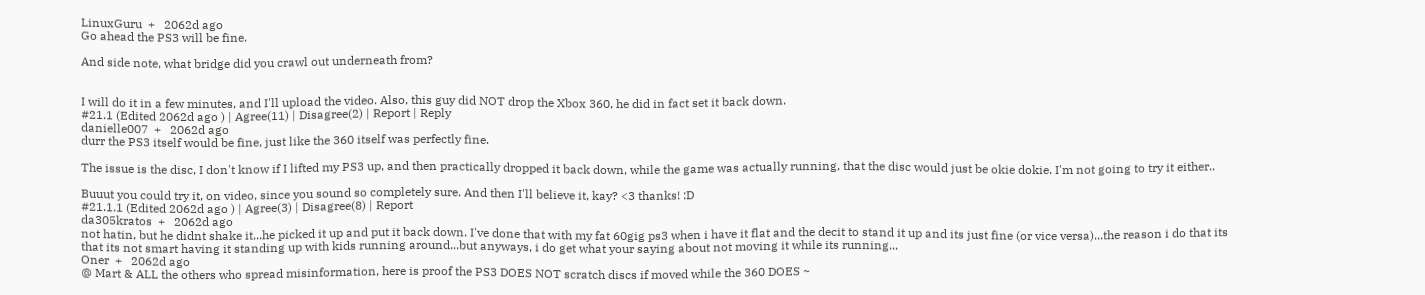LinuxGuru  +   2062d ago
Go ahead the PS3 will be fine.

And side note, what bridge did you crawl out underneath from?


I will do it in a few minutes, and I'll upload the video. Also, this guy did NOT drop the Xbox 360, he did in fact set it back down.
#21.1 (Edited 2062d ago ) | Agree(11) | Disagree(2) | Report | Reply
danielle007  +   2062d ago
durr the PS3 itself would be fine, just like the 360 itself was perfectly fine.

The issue is the disc, I don't know if I lifted my PS3 up, and then practically dropped it back down, while the game was actually running, that the disc would just be okie dokie. I'm not going to try it either..

Buuut you could try it, on video, since you sound so completely sure. And then I'll believe it, kay? <3 thanks! :D
#21.1.1 (Edited 2062d ago ) | Agree(3) | Disagree(8) | Report
da305kratos  +   2062d ago
not hatin, but he didnt shake it...he picked it up and put it back down. I've done that with my fat 60gig ps3 when i have it flat and the decit to stand it up and its just fine (or vice versa)...the reason i do that its that its not smart having it standing up with kids running around...but anyways, i do get what your saying about not moving it while its running...
Oner  +   2062d ago
@ Mart & ALL the others who spread misinformation, here is proof the PS3 DOES NOT scratch discs if moved while the 360 DOES ~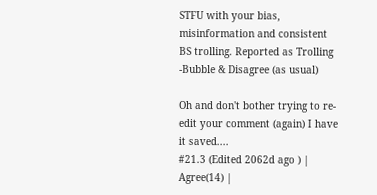STFU with your bias, misinformation and consistent BS trolling. Reported as Trolling -Bubble & Disagree (as usual)

Oh and don't bother trying to re-edit your comment (again) I have it saved....
#21.3 (Edited 2062d ago ) | Agree(14) |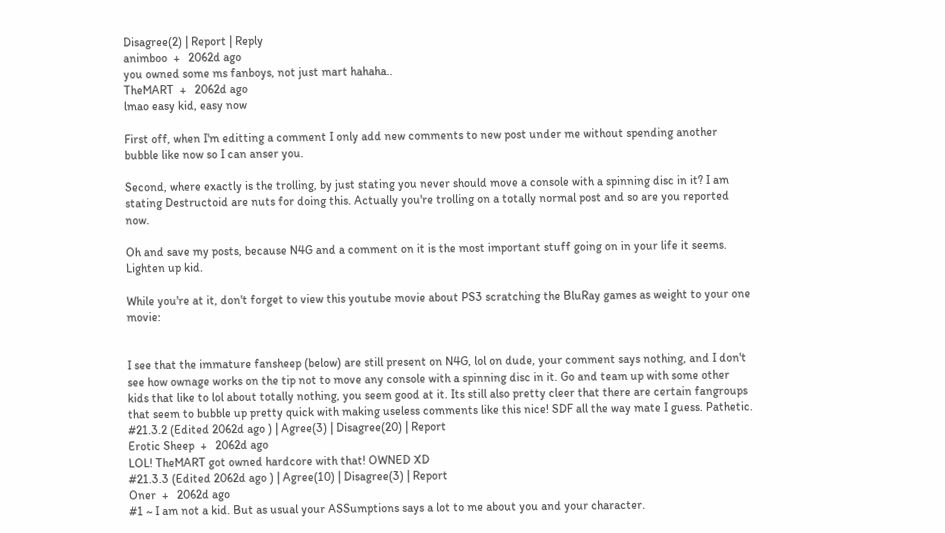Disagree(2) | Report | Reply
animboo  +   2062d ago
you owned some ms fanboys, not just mart hahaha..
TheMART  +   2062d ago
lmao easy kid, easy now

First off, when I'm editting a comment I only add new comments to new post under me without spending another bubble like now so I can anser you.

Second, where exactly is the trolling, by just stating you never should move a console with a spinning disc in it? I am stating Destructoid are nuts for doing this. Actually you're trolling on a totally normal post and so are you reported now.

Oh and save my posts, because N4G and a comment on it is the most important stuff going on in your life it seems. Lighten up kid.

While you're at it, don't forget to view this youtube movie about PS3 scratching the BluRay games as weight to your one movie:


I see that the immature fansheep (below) are still present on N4G, lol on dude, your comment says nothing, and I don't see how ownage works on the tip not to move any console with a spinning disc in it. Go and team up with some other kids that like to lol about totally nothing, you seem good at it. Its still also pretty cleer that there are certain fangroups that seem to bubble up pretty quick with making useless comments like this nice! SDF all the way mate I guess. Pathetic.
#21.3.2 (Edited 2062d ago ) | Agree(3) | Disagree(20) | Report
Erotic Sheep  +   2062d ago
LOL! TheMART got owned hardcore with that! OWNED XD
#21.3.3 (Edited 2062d ago ) | Agree(10) | Disagree(3) | Report
Oner  +   2062d ago
#1 ~ I am not a kid. But as usual your ASSumptions says a lot to me about you and your character.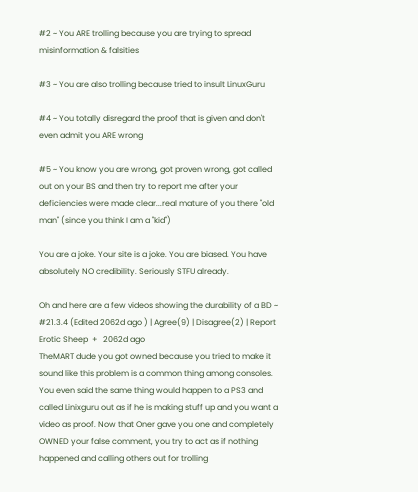#2 ~ You ARE trolling because you are trying to spread misinformation & falsities

#3 ~ You are also trolling because tried to insult LinuxGuru

#4 ~ You totally disregard the proof that is given and don't even admit you ARE wrong

#5 ~ You know you are wrong, got proven wrong, got called out on your BS and then try to report me after your deficiencies were made clear...real mature of you there "old man" (since you think I am a "kid")

You are a joke. Your site is a joke. You are biased. You have absolutely NO credibility. Seriously STFU already.

Oh and here are a few videos showing the durability of a BD ~
#21.3.4 (Edited 2062d ago ) | Agree(9) | Disagree(2) | Report
Erotic Sheep  +   2062d ago
TheMART dude you got owned because you tried to make it sound like this problem is a common thing among consoles. You even said the same thing would happen to a PS3 and called Linixguru out as if he is making stuff up and you want a video as proof. Now that Oner gave you one and completely OWNED your false comment, you try to act as if nothing happened and calling others out for trolling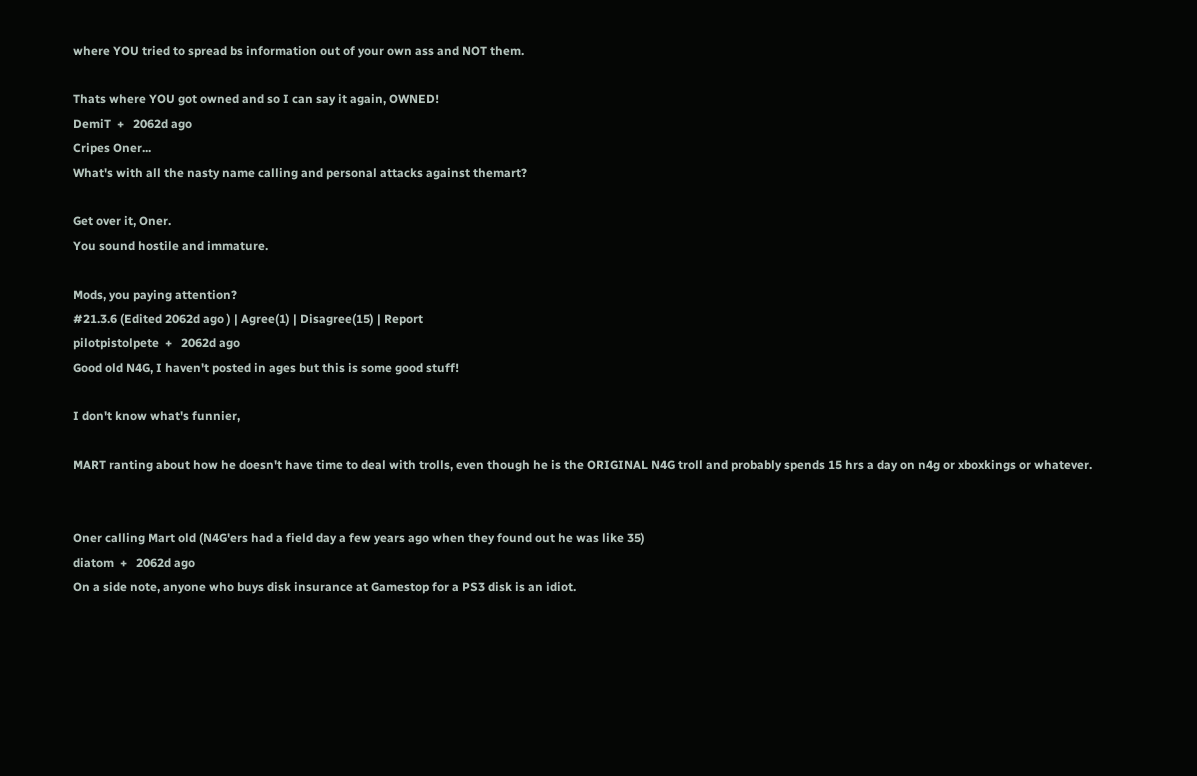where YOU tried to spread bs information out of your own ass and NOT them.

Thats where YOU got owned and so I can say it again, OWNED!
DemiT  +   2062d ago
Cripes Oner...
What's with all the nasty name calling and personal attacks against themart?

Get over it, Oner.
You sound hostile and immature.

Mods, you paying attention?
#21.3.6 (Edited 2062d ago ) | Agree(1) | Disagree(15) | Report
pilotpistolpete  +   2062d ago
Good old N4G, I haven't posted in ages but this is some good stuff!

I don't know what's funnier,

MART ranting about how he doesn't have time to deal with trolls, even though he is the ORIGINAL N4G troll and probably spends 15 hrs a day on n4g or xboxkings or whatever.


Oner calling Mart old (N4G'ers had a field day a few years ago when they found out he was like 35)
diatom  +   2062d ago
On a side note, anyone who buys disk insurance at Gamestop for a PS3 disk is an idiot.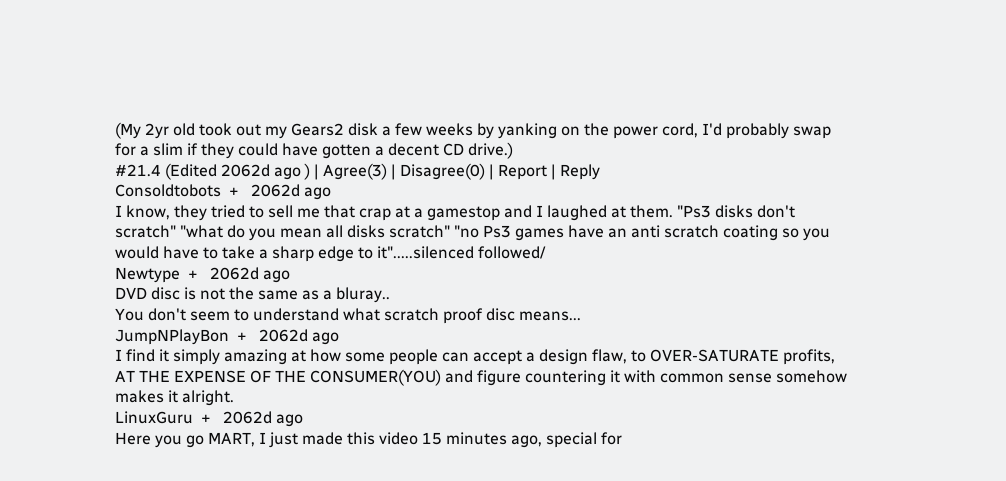(My 2yr old took out my Gears2 disk a few weeks by yanking on the power cord, I'd probably swap for a slim if they could have gotten a decent CD drive.)
#21.4 (Edited 2062d ago ) | Agree(3) | Disagree(0) | Report | Reply
Consoldtobots  +   2062d ago
I know, they tried to sell me that crap at a gamestop and I laughed at them. "Ps3 disks don't scratch" "what do you mean all disks scratch" "no Ps3 games have an anti scratch coating so you would have to take a sharp edge to it".....silenced followed/
Newtype  +   2062d ago
DVD disc is not the same as a bluray..
You don't seem to understand what scratch proof disc means...
JumpNPlayBon  +   2062d ago
I find it simply amazing at how some people can accept a design flaw, to OVER-SATURATE profits, AT THE EXPENSE OF THE CONSUMER(YOU) and figure countering it with common sense somehow makes it alright.
LinuxGuru  +   2062d ago
Here you go MART, I just made this video 15 minutes ago, special for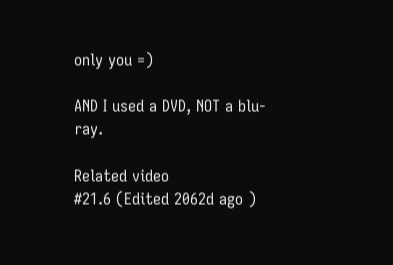only you =)

AND I used a DVD, NOT a blu-ray.

Related video
#21.6 (Edited 2062d ago )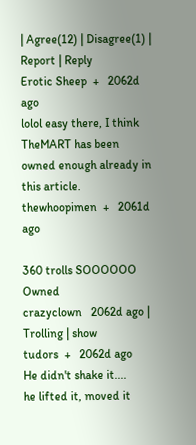| Agree(12) | Disagree(1) | Report | Reply
Erotic Sheep  +   2062d ago
lolol easy there, I think TheMART has been owned enough already in this article.
thewhoopimen  +   2061d ago

360 trolls SOOOOOO Owned
crazyclown   2062d ago | Trolling | show
tudors  +   2062d ago
He didn't shake it....
he lifted it, moved it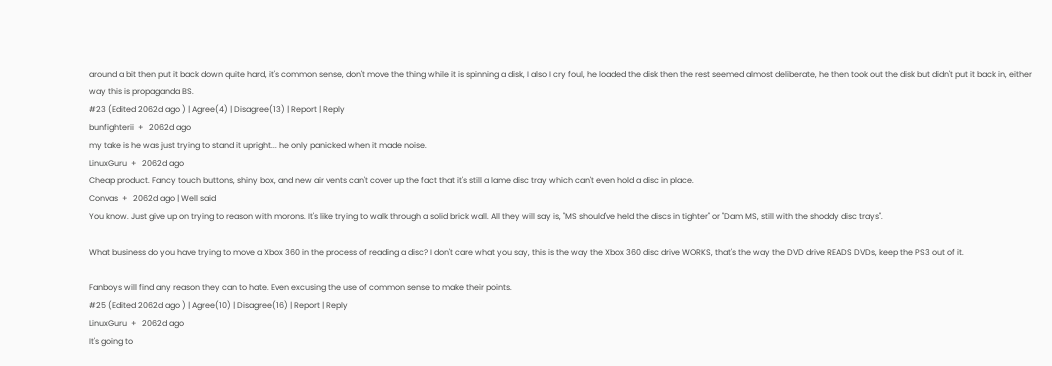around a bit then put it back down quite hard, it's common sense, don't move the thing while it is spinning a disk, I also I cry foul, he loaded the disk then the rest seemed almost deliberate, he then took out the disk but didn't put it back in, either way this is propaganda BS.
#23 (Edited 2062d ago ) | Agree(4) | Disagree(13) | Report | Reply
bunfighterii  +   2062d ago
my take is he was just trying to stand it upright... he only panicked when it made noise.
LinuxGuru  +   2062d ago
Cheap product. Fancy touch buttons, shiny box, and new air vents can't cover up the fact that it's still a lame disc tray which can't even hold a disc in place.
Convas  +   2062d ago | Well said
You know. Just give up on trying to reason with morons. It's like trying to walk through a solid brick wall. All they will say is, "MS should've held the discs in tighter" or "Dam MS, still with the shoddy disc trays".

What business do you have trying to move a Xbox 360 in the process of reading a disc? I don't care what you say, this is the way the Xbox 360 disc drive WORKS, that's the way the DVD drive READS DVDs, keep the PS3 out of it.

Fanboys will find any reason they can to hate. Even excusing the use of common sense to make their points.
#25 (Edited 2062d ago ) | Agree(10) | Disagree(16) | Report | Reply
LinuxGuru  +   2062d ago
It's going to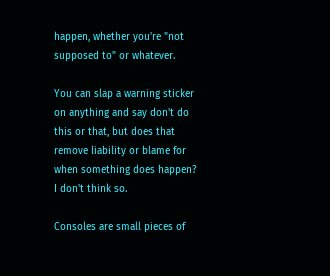happen, whether you're "not supposed to" or whatever.

You can slap a warning sticker on anything and say don't do this or that, but does that remove liability or blame for when something does happen? I don't think so.

Consoles are small pieces of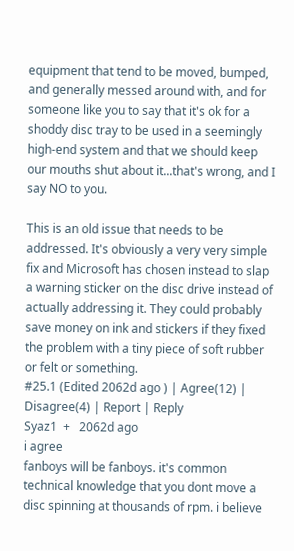equipment that tend to be moved, bumped, and generally messed around with, and for someone like you to say that it's ok for a shoddy disc tray to be used in a seemingly high-end system and that we should keep our mouths shut about it...that's wrong, and I say NO to you.

This is an old issue that needs to be addressed. It's obviously a very very simple fix and Microsoft has chosen instead to slap a warning sticker on the disc drive instead of actually addressing it. They could probably save money on ink and stickers if they fixed the problem with a tiny piece of soft rubber or felt or something.
#25.1 (Edited 2062d ago ) | Agree(12) | Disagree(4) | Report | Reply
Syaz1  +   2062d ago
i agree
fanboys will be fanboys. it's common technical knowledge that you dont move a disc spinning at thousands of rpm. i believe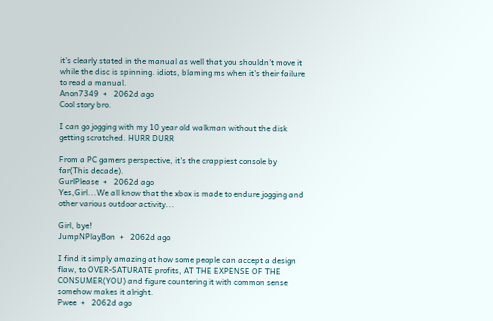it's clearly stated in the manual as well that you shouldn't move it while the disc is spinning. idiots, blaming ms when it's their failure to read a manual.
Anon7349  +   2062d ago
Cool story bro.

I can go jogging with my 10 year old walkman without the disk getting scratched. HURR DURR

From a PC gamers perspective, it's the crappiest console by far(This decade).
GurlPlease  +   2062d ago
Yes,Girl...We all know that the xbox is made to endure jogging and other various outdoor activity...

Girl, bye!
JumpNPlayBon  +   2062d ago

I find it simply amazing at how some people can accept a design flaw, to OVER-SATURATE profits, AT THE EXPENSE OF THE CONSUMER(YOU) and figure countering it with common sense somehow makes it alright.
Pwee  +   2062d ago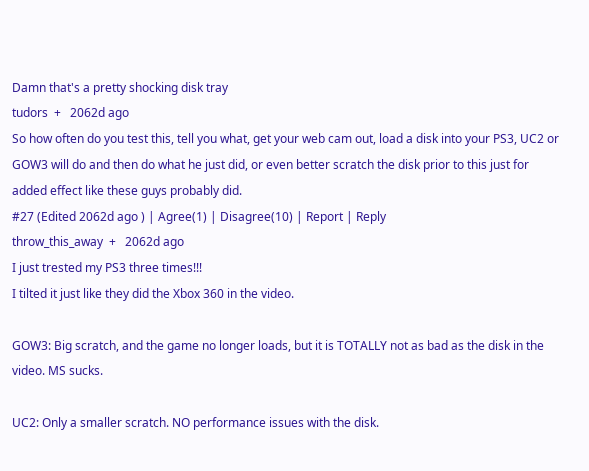Damn that's a pretty shocking disk tray
tudors  +   2062d ago
So how often do you test this, tell you what, get your web cam out, load a disk into your PS3, UC2 or GOW3 will do and then do what he just did, or even better scratch the disk prior to this just for added effect like these guys probably did.
#27 (Edited 2062d ago ) | Agree(1) | Disagree(10) | Report | Reply
throw_this_away  +   2062d ago
I just trested my PS3 three times!!!
I tilted it just like they did the Xbox 360 in the video.

GOW3: Big scratch, and the game no longer loads, but it is TOTALLY not as bad as the disk in the video. MS sucks.

UC2: Only a smaller scratch. NO performance issues with the disk.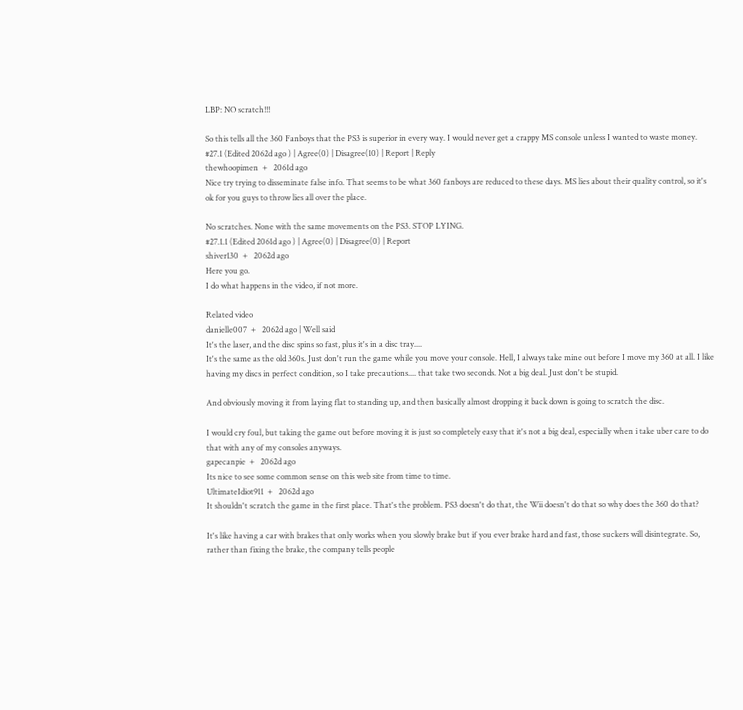LBP: NO scratch!!!

So this tells all the 360 Fanboys that the PS3 is superior in every way. I would never get a crappy MS console unless I wanted to waste money.
#27.1 (Edited 2062d ago ) | Agree(0) | Disagree(10) | Report | Reply
thewhoopimen  +   2061d ago
Nice try trying to disseminate false info. That seems to be what 360 fanboys are reduced to these days. MS lies about their quality control, so it's ok for you guys to throw lies all over the place.

No scratches. None with the same movements on the PS3. STOP LYING.
#27.1.1 (Edited 2061d ago ) | Agree(0) | Disagree(0) | Report
shiver130  +   2062d ago
Here you go.
I do what happens in the video, if not more.

Related video
danielle007  +   2062d ago | Well said
It's the laser, and the disc spins so fast, plus it's in a disc tray....
It's the same as the old 360s. Just don't run the game while you move your console. Hell, I always take mine out before I move my 360 at all. I like having my discs in perfect condition, so I take precautions.... that take two seconds. Not a big deal. Just don't be stupid.

And obviously moving it from laying flat to standing up, and then basically almost dropping it back down is going to scratch the disc.

I would cry foul, but taking the game out before moving it is just so completely easy that it's not a big deal, especially when i take uber care to do that with any of my consoles anyways.
gapecanpie  +   2062d ago
Its nice to see some common sense on this web site from time to time.
UltimateIdiot911  +   2062d ago
It shouldn't scratch the game in the first place. That's the problem. PS3 doesn't do that, the Wii doesn't do that so why does the 360 do that?

It's like having a car with brakes that only works when you slowly brake but if you ever brake hard and fast, those suckers will disintegrate. So, rather than fixing the brake, the company tells people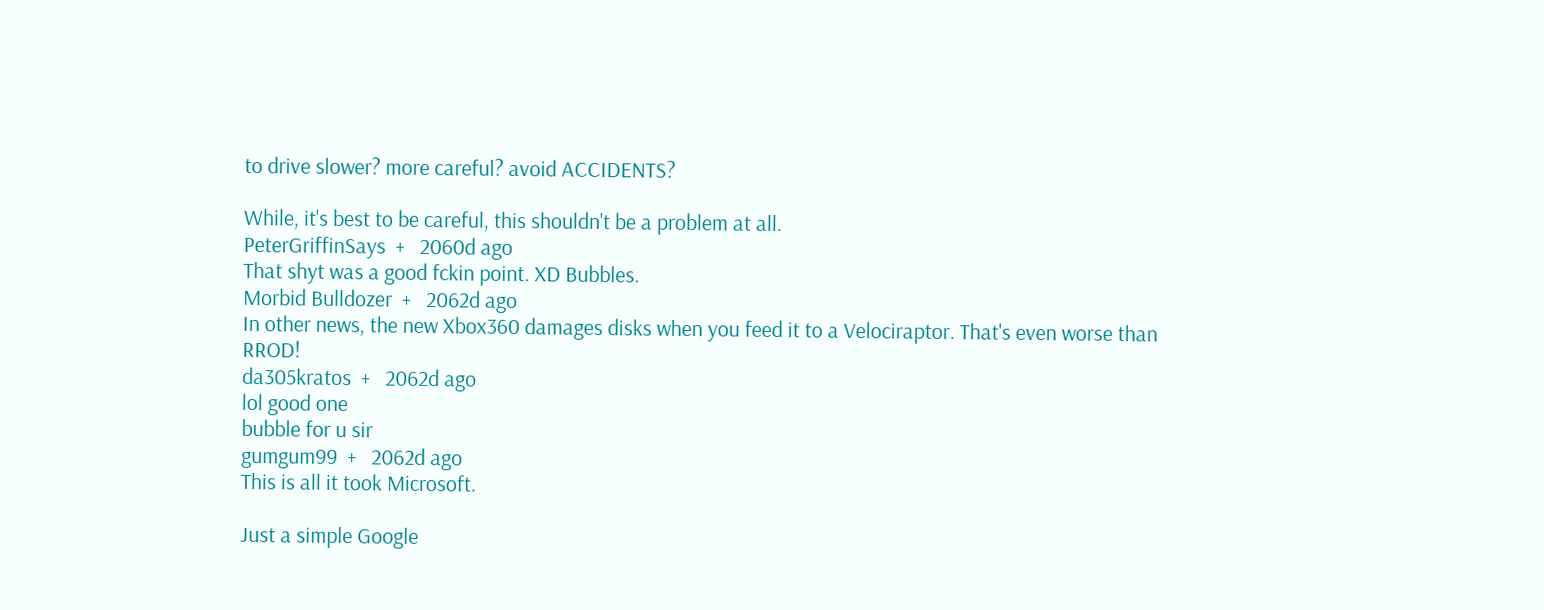to drive slower? more careful? avoid ACCIDENTS?

While, it's best to be careful, this shouldn't be a problem at all.
PeterGriffinSays  +   2060d ago
That shyt was a good fckin point. XD Bubbles.
Morbid Bulldozer  +   2062d ago
In other news, the new Xbox360 damages disks when you feed it to a Velociraptor. That's even worse than RROD!
da305kratos  +   2062d ago
lol good one
bubble for u sir
gumgum99  +   2062d ago
This is all it took Microsoft.

Just a simple Google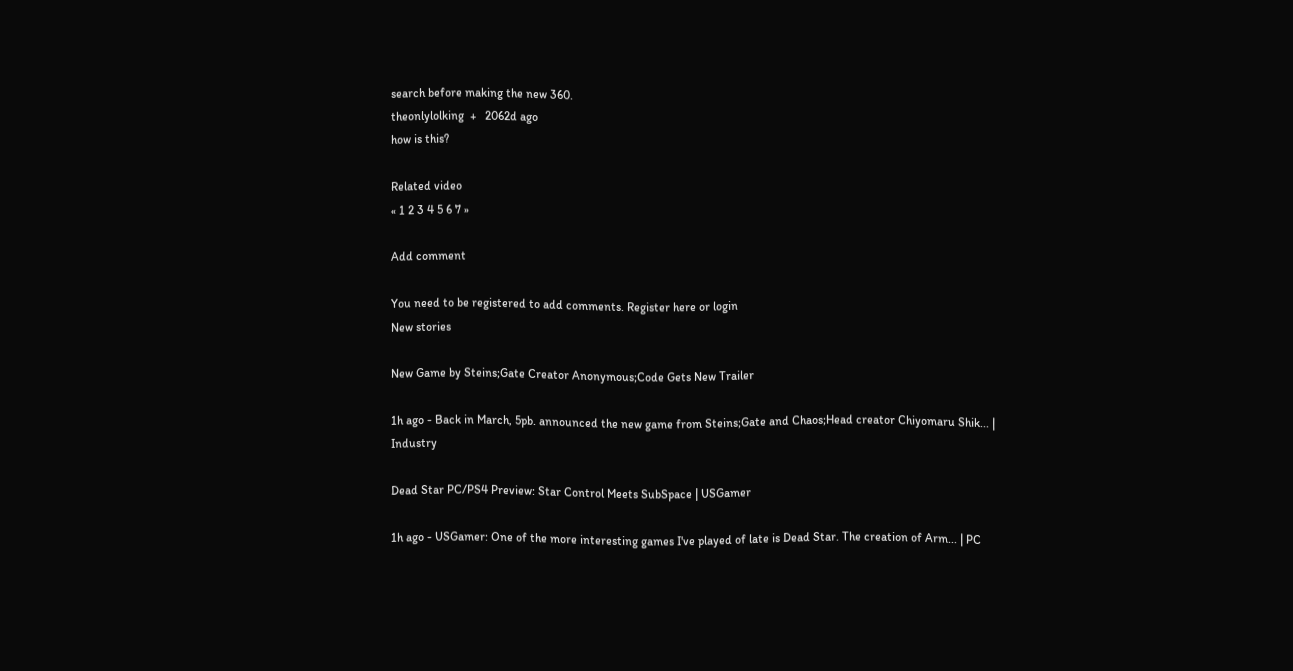search before making the new 360.
theonlylolking  +   2062d ago
how is this?

Related video
« 1 2 3 4 5 6 7 »

Add comment

You need to be registered to add comments. Register here or login
New stories

New Game by Steins;Gate Creator Anonymous;Code Gets New Trailer

1h ago - Back in March, 5pb. announced the new game from Steins;Gate and Chaos;Head creator Chiyomaru Shik... | Industry

Dead Star PC/PS4 Preview: Star Control Meets SubSpace | USGamer

1h ago - USGamer: One of the more interesting games I've played of late is Dead Star. The creation of Arm... | PC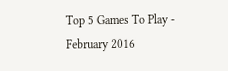Top 5 Games To Play - February 2016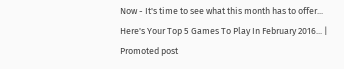Now - It's time to see what this month has to offer... Here's Your Top 5 Games To Play In February 2016... | Promoted post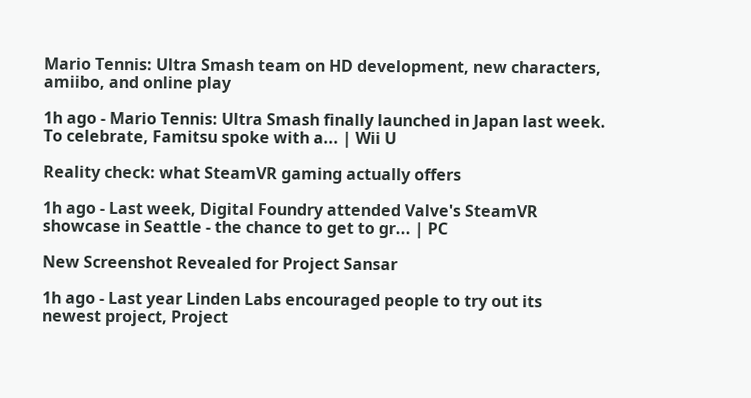Mario Tennis: Ultra Smash team on HD development, new characters, amiibo, and online play

1h ago - Mario Tennis: Ultra Smash finally launched in Japan last week. To celebrate, Famitsu spoke with a... | Wii U

Reality check: what SteamVR gaming actually offers

1h ago - Last week, Digital Foundry attended Valve's SteamVR showcase in Seattle - the chance to get to gr... | PC

New Screenshot Revealed for Project Sansar

1h ago - Last year Linden Labs encouraged people to try out its newest project, Project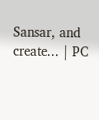Sansar, and create... | PC